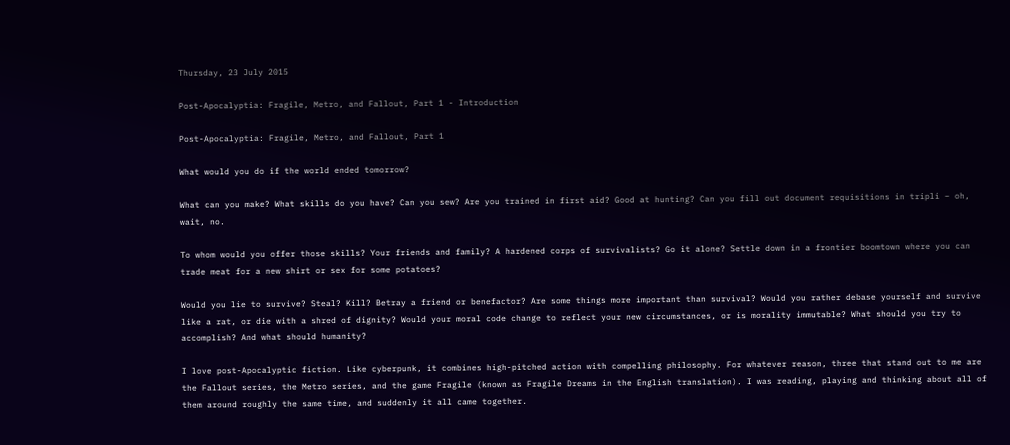Thursday, 23 July 2015

Post-Apocalyptia: Fragile, Metro, and Fallout, Part 1 - Introduction

Post-Apocalyptia: Fragile, Metro, and Fallout, Part 1

What would you do if the world ended tomorrow?

What can you make? What skills do you have? Can you sew? Are you trained in first aid? Good at hunting? Can you fill out document requisitions in tripli – oh, wait, no.

To whom would you offer those skills? Your friends and family? A hardened corps of survivalists? Go it alone? Settle down in a frontier boomtown where you can trade meat for a new shirt or sex for some potatoes?

Would you lie to survive? Steal? Kill? Betray a friend or benefactor? Are some things more important than survival? Would you rather debase yourself and survive like a rat, or die with a shred of dignity? Would your moral code change to reflect your new circumstances, or is morality immutable? What should you try to accomplish? And what should humanity?

I love post-Apocalyptic fiction. Like cyberpunk, it combines high-pitched action with compelling philosophy. For whatever reason, three that stand out to me are the Fallout series, the Metro series, and the game Fragile (known as Fragile Dreams in the English translation). I was reading, playing and thinking about all of them around roughly the same time, and suddenly it all came together.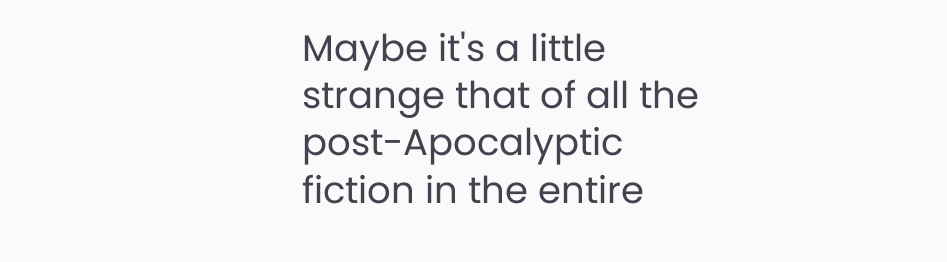Maybe it's a little strange that of all the post-Apocalyptic fiction in the entire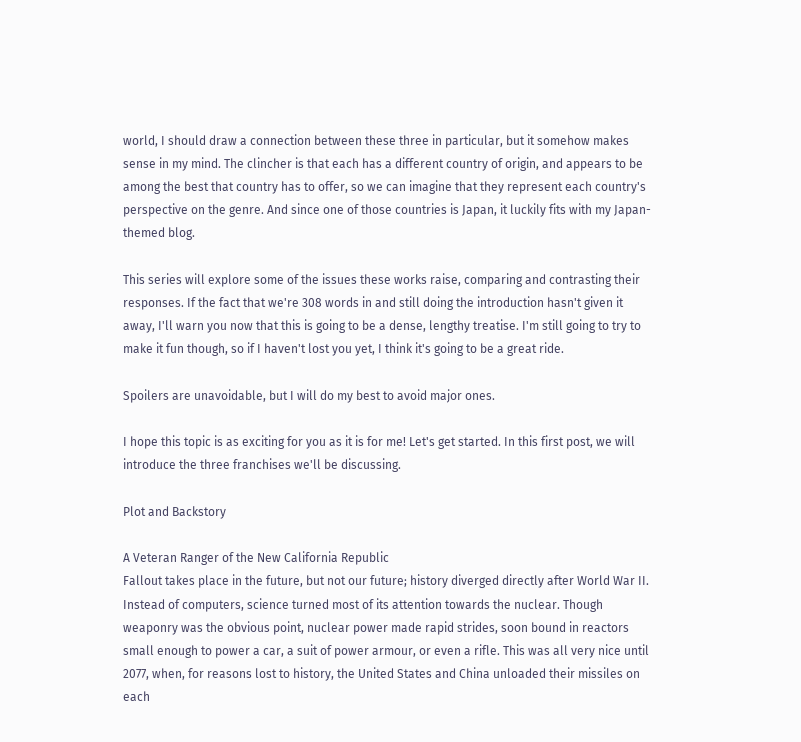world, I should draw a connection between these three in particular, but it somehow makes sense in my mind. The clincher is that each has a different country of origin, and appears to be among the best that country has to offer, so we can imagine that they represent each country's perspective on the genre. And since one of those countries is Japan, it luckily fits with my Japan-themed blog.

This series will explore some of the issues these works raise, comparing and contrasting their responses. If the fact that we're 308 words in and still doing the introduction hasn't given it away, I'll warn you now that this is going to be a dense, lengthy treatise. I'm still going to try to make it fun though, so if I haven't lost you yet, I think it's going to be a great ride.

Spoilers are unavoidable, but I will do my best to avoid major ones.

I hope this topic is as exciting for you as it is for me! Let's get started. In this first post, we will introduce the three franchises we'll be discussing.

Plot and Backstory

A Veteran Ranger of the New California Republic
Fallout takes place in the future, but not our future; history diverged directly after World War II. Instead of computers, science turned most of its attention towards the nuclear. Though weaponry was the obvious point, nuclear power made rapid strides, soon bound in reactors small enough to power a car, a suit of power armour, or even a rifle. This was all very nice until 2077, when, for reasons lost to history, the United States and China unloaded their missiles on each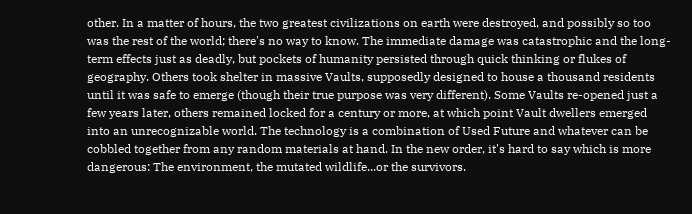other. In a matter of hours, the two greatest civilizations on earth were destroyed, and possibly so too was the rest of the world; there's no way to know. The immediate damage was catastrophic and the long-term effects just as deadly, but pockets of humanity persisted through quick thinking or flukes of geography. Others took shelter in massive Vaults, supposedly designed to house a thousand residents until it was safe to emerge (though their true purpose was very different). Some Vaults re-opened just a few years later, others remained locked for a century or more, at which point Vault dwellers emerged into an unrecognizable world. The technology is a combination of Used Future and whatever can be cobbled together from any random materials at hand. In the new order, it's hard to say which is more dangerous: The environment, the mutated wildlife...or the survivors.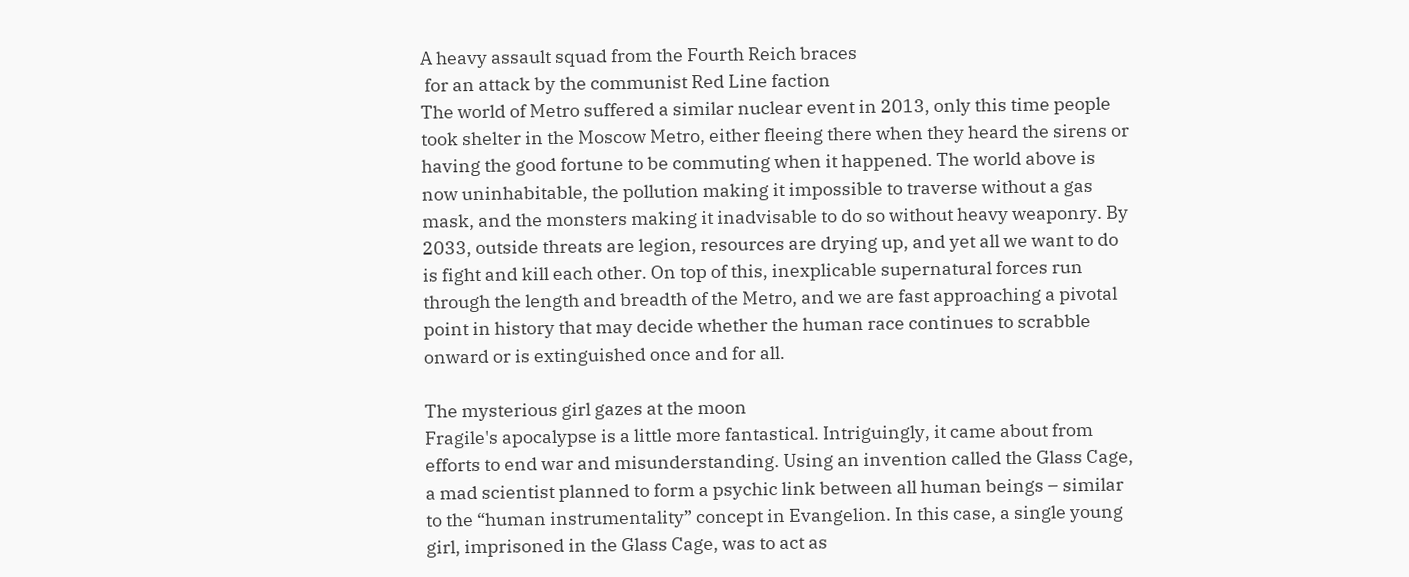A heavy assault squad from the Fourth Reich braces
 for an attack by the communist Red Line faction
The world of Metro suffered a similar nuclear event in 2013, only this time people took shelter in the Moscow Metro, either fleeing there when they heard the sirens or having the good fortune to be commuting when it happened. The world above is now uninhabitable, the pollution making it impossible to traverse without a gas mask, and the monsters making it inadvisable to do so without heavy weaponry. By 2033, outside threats are legion, resources are drying up, and yet all we want to do is fight and kill each other. On top of this, inexplicable supernatural forces run through the length and breadth of the Metro, and we are fast approaching a pivotal point in history that may decide whether the human race continues to scrabble onward or is extinguished once and for all.

The mysterious girl gazes at the moon
Fragile's apocalypse is a little more fantastical. Intriguingly, it came about from efforts to end war and misunderstanding. Using an invention called the Glass Cage, a mad scientist planned to form a psychic link between all human beings – similar to the “human instrumentality” concept in Evangelion. In this case, a single young girl, imprisoned in the Glass Cage, was to act as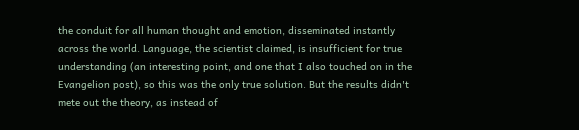the conduit for all human thought and emotion, disseminated instantly across the world. Language, the scientist claimed, is insufficient for true understanding (an interesting point, and one that I also touched on in the Evangelion post), so this was the only true solution. But the results didn't mete out the theory, as instead of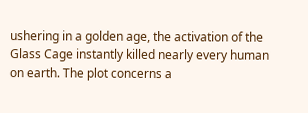ushering in a golden age, the activation of the Glass Cage instantly killed nearly every human on earth. The plot concerns a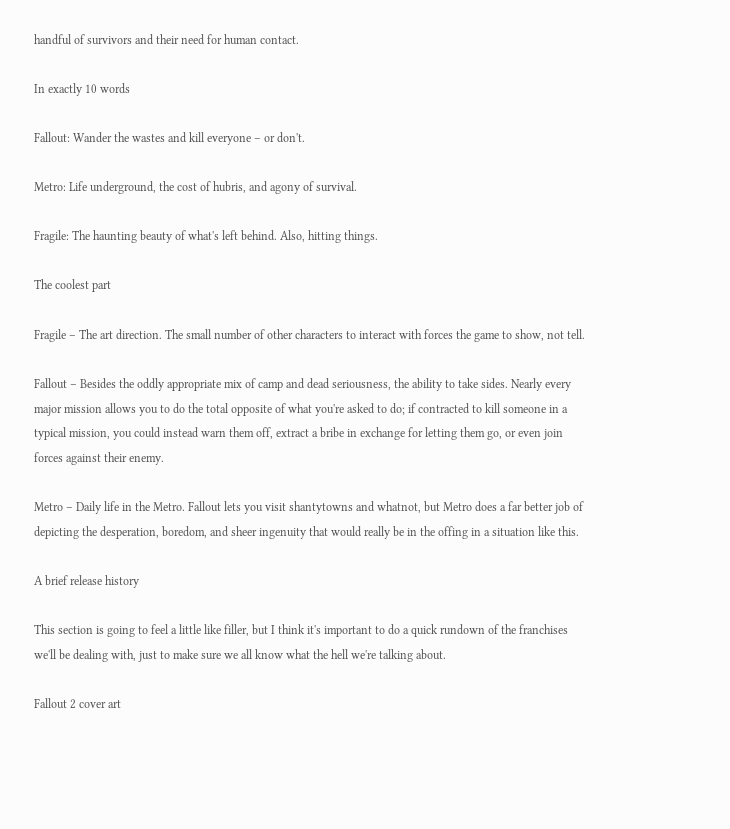handful of survivors and their need for human contact.

In exactly 10 words

Fallout: Wander the wastes and kill everyone – or don't.

Metro: Life underground, the cost of hubris, and agony of survival.

Fragile: The haunting beauty of what's left behind. Also, hitting things.

The coolest part

Fragile – The art direction. The small number of other characters to interact with forces the game to show, not tell.

Fallout – Besides the oddly appropriate mix of camp and dead seriousness, the ability to take sides. Nearly every major mission allows you to do the total opposite of what you're asked to do; if contracted to kill someone in a typical mission, you could instead warn them off, extract a bribe in exchange for letting them go, or even join forces against their enemy.

Metro – Daily life in the Metro. Fallout lets you visit shantytowns and whatnot, but Metro does a far better job of depicting the desperation, boredom, and sheer ingenuity that would really be in the offing in a situation like this.

A brief release history

This section is going to feel a little like filler, but I think it's important to do a quick rundown of the franchises we'll be dealing with, just to make sure we all know what the hell we're talking about.

Fallout 2 cover art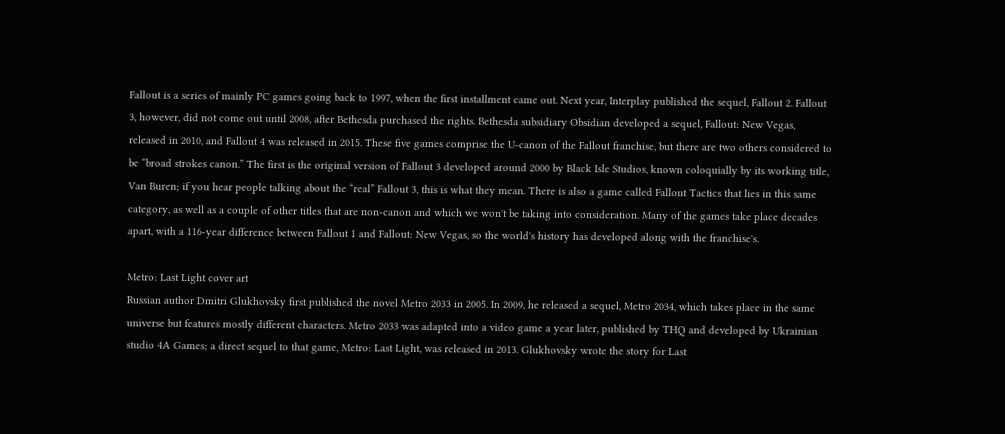Fallout is a series of mainly PC games going back to 1997, when the first installment came out. Next year, Interplay published the sequel, Fallout 2. Fallout 3, however, did not come out until 2008, after Bethesda purchased the rights. Bethesda subsidiary Obsidian developed a sequel, Fallout: New Vegas, released in 2010, and Fallout 4 was released in 2015. These five games comprise the U-canon of the Fallout franchise, but there are two others considered to be “broad strokes canon.” The first is the original version of Fallout 3 developed around 2000 by Black Isle Studios, known coloquially by its working title, Van Buren; if you hear people talking about the “real” Fallout 3, this is what they mean. There is also a game called Fallout Tactics that lies in this same category, as well as a couple of other titles that are non-canon and which we won't be taking into consideration. Many of the games take place decades apart, with a 116-year difference between Fallout 1 and Fallout: New Vegas, so the world's history has developed along with the franchise's.

Metro: Last Light cover art
Russian author Dmitri Glukhovsky first published the novel Metro 2033 in 2005. In 2009, he released a sequel, Metro 2034, which takes place in the same universe but features mostly different characters. Metro 2033 was adapted into a video game a year later, published by THQ and developed by Ukrainian studio 4A Games; a direct sequel to that game, Metro: Last Light, was released in 2013. Glukhovsky wrote the story for Last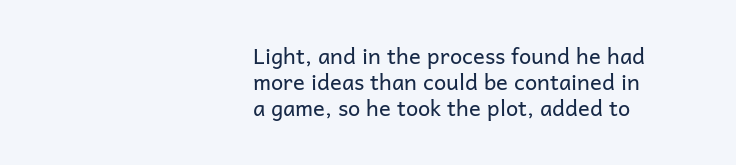Light, and in the process found he had more ideas than could be contained in a game, so he took the plot, added to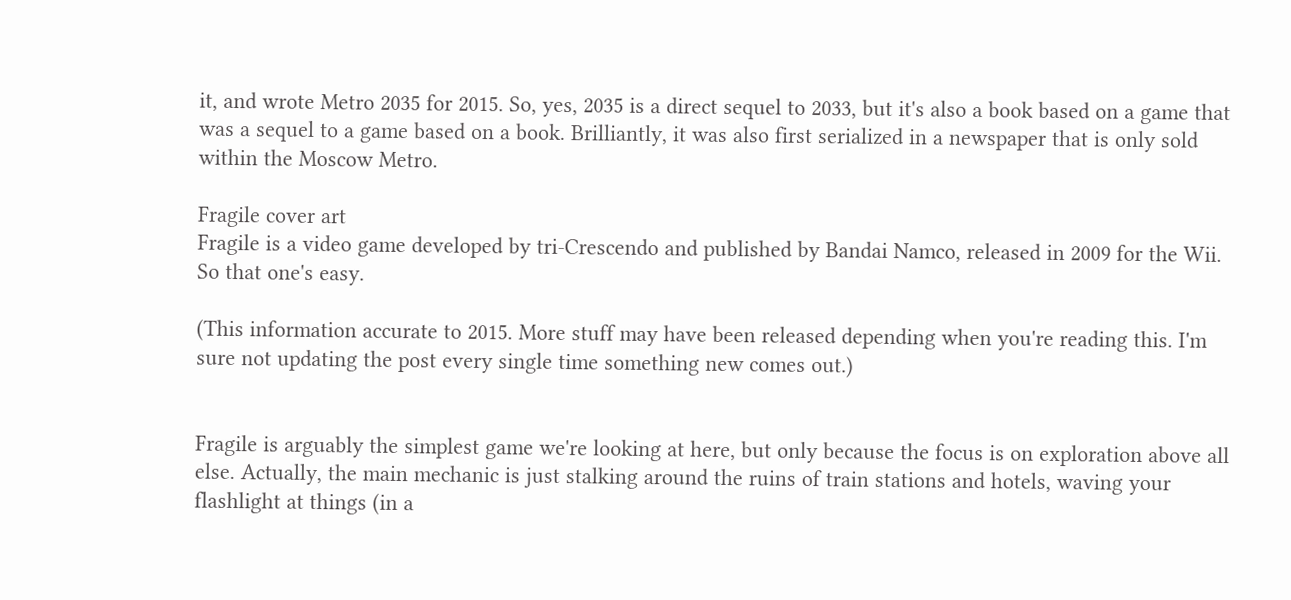it, and wrote Metro 2035 for 2015. So, yes, 2035 is a direct sequel to 2033, but it's also a book based on a game that was a sequel to a game based on a book. Brilliantly, it was also first serialized in a newspaper that is only sold within the Moscow Metro.

Fragile cover art
Fragile is a video game developed by tri-Crescendo and published by Bandai Namco, released in 2009 for the Wii. So that one's easy.

(This information accurate to 2015. More stuff may have been released depending when you're reading this. I'm sure not updating the post every single time something new comes out.)


Fragile is arguably the simplest game we're looking at here, but only because the focus is on exploration above all else. Actually, the main mechanic is just stalking around the ruins of train stations and hotels, waving your flashlight at things (in a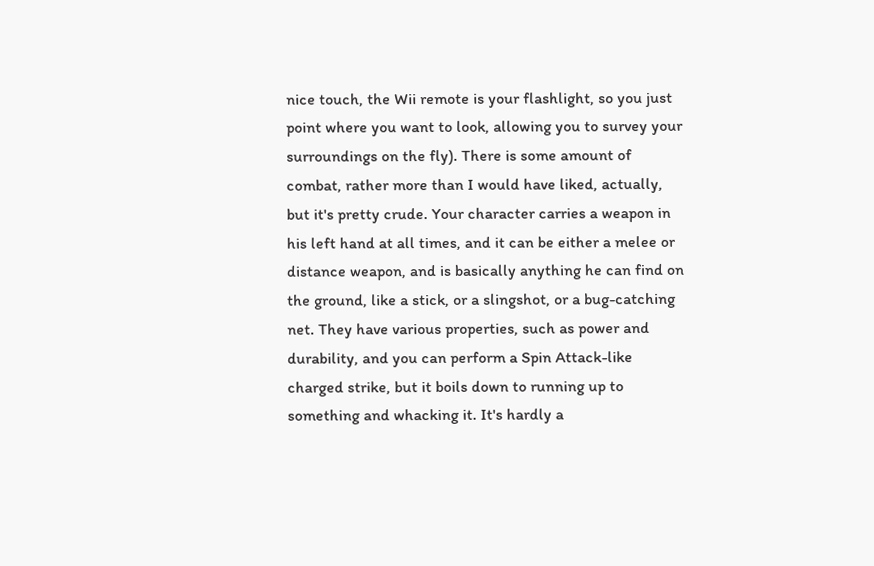nice touch, the Wii remote is your flashlight, so you just point where you want to look, allowing you to survey your surroundings on the fly). There is some amount of combat, rather more than I would have liked, actually, but it's pretty crude. Your character carries a weapon in his left hand at all times, and it can be either a melee or distance weapon, and is basically anything he can find on the ground, like a stick, or a slingshot, or a bug-catching net. They have various properties, such as power and durability, and you can perform a Spin Attack-like charged strike, but it boils down to running up to something and whacking it. It's hardly a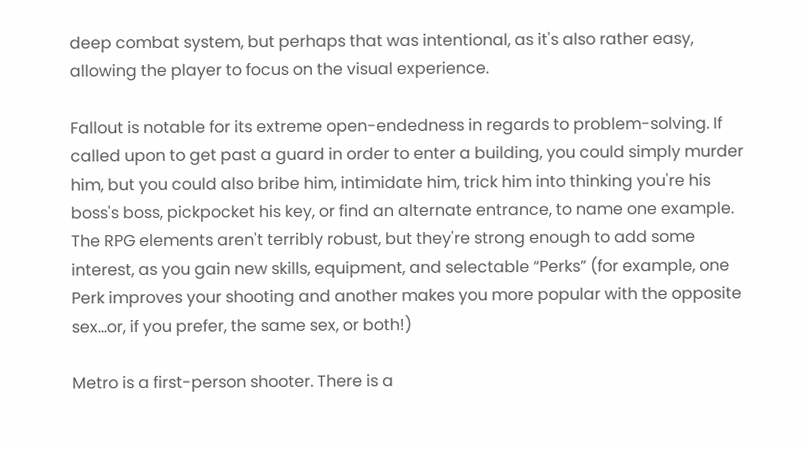deep combat system, but perhaps that was intentional, as it's also rather easy, allowing the player to focus on the visual experience.

Fallout is notable for its extreme open-endedness in regards to problem-solving. If called upon to get past a guard in order to enter a building, you could simply murder him, but you could also bribe him, intimidate him, trick him into thinking you're his boss's boss, pickpocket his key, or find an alternate entrance, to name one example. The RPG elements aren't terribly robust, but they're strong enough to add some interest, as you gain new skills, equipment, and selectable “Perks” (for example, one Perk improves your shooting and another makes you more popular with the opposite sex...or, if you prefer, the same sex, or both!)

Metro is a first-person shooter. There is a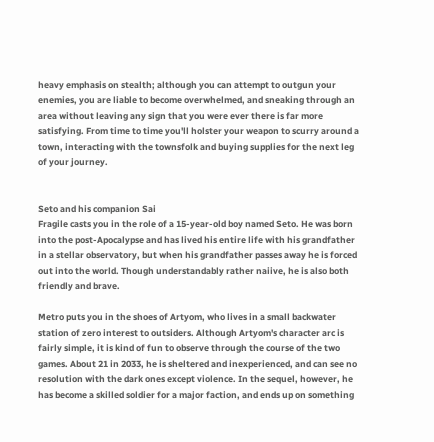heavy emphasis on stealth; although you can attempt to outgun your enemies, you are liable to become overwhelmed, and sneaking through an area without leaving any sign that you were ever there is far more satisfying. From time to time you'll holster your weapon to scurry around a town, interacting with the townsfolk and buying supplies for the next leg of your journey.


Seto and his companion Sai
Fragile casts you in the role of a 15-year-old boy named Seto. He was born into the post-Apocalypse and has lived his entire life with his grandfather in a stellar observatory, but when his grandfather passes away he is forced out into the world. Though understandably rather naiive, he is also both friendly and brave.

Metro puts you in the shoes of Artyom, who lives in a small backwater station of zero interest to outsiders. Although Artyom's character arc is fairly simple, it is kind of fun to observe through the course of the two games. About 21 in 2033, he is sheltered and inexperienced, and can see no resolution with the dark ones except violence. In the sequel, however, he has become a skilled soldier for a major faction, and ends up on something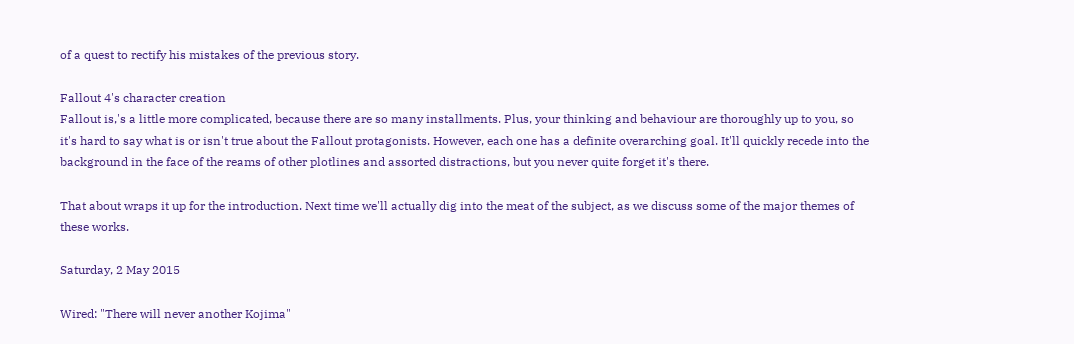of a quest to rectify his mistakes of the previous story.

Fallout 4's character creation
Fallout is,'s a little more complicated, because there are so many installments. Plus, your thinking and behaviour are thoroughly up to you, so it's hard to say what is or isn't true about the Fallout protagonists. However, each one has a definite overarching goal. It'll quickly recede into the background in the face of the reams of other plotlines and assorted distractions, but you never quite forget it's there.

That about wraps it up for the introduction. Next time we'll actually dig into the meat of the subject, as we discuss some of the major themes of these works.

Saturday, 2 May 2015

Wired: "There will never another Kojima"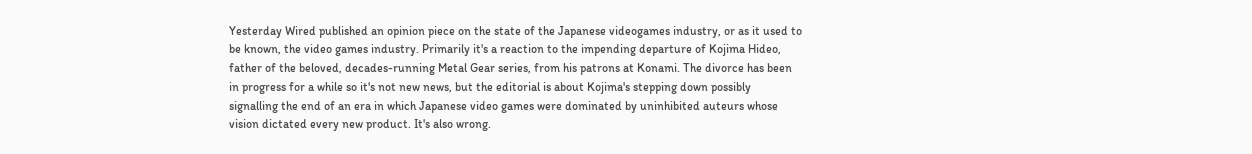Yesterday Wired published an opinion piece on the state of the Japanese videogames industry, or as it used to be known, the video games industry. Primarily it's a reaction to the impending departure of Kojima Hideo, father of the beloved, decades-running Metal Gear series, from his patrons at Konami. The divorce has been in progress for a while so it's not new news, but the editorial is about Kojima's stepping down possibly signalling the end of an era in which Japanese video games were dominated by uninhibited auteurs whose vision dictated every new product. It's also wrong.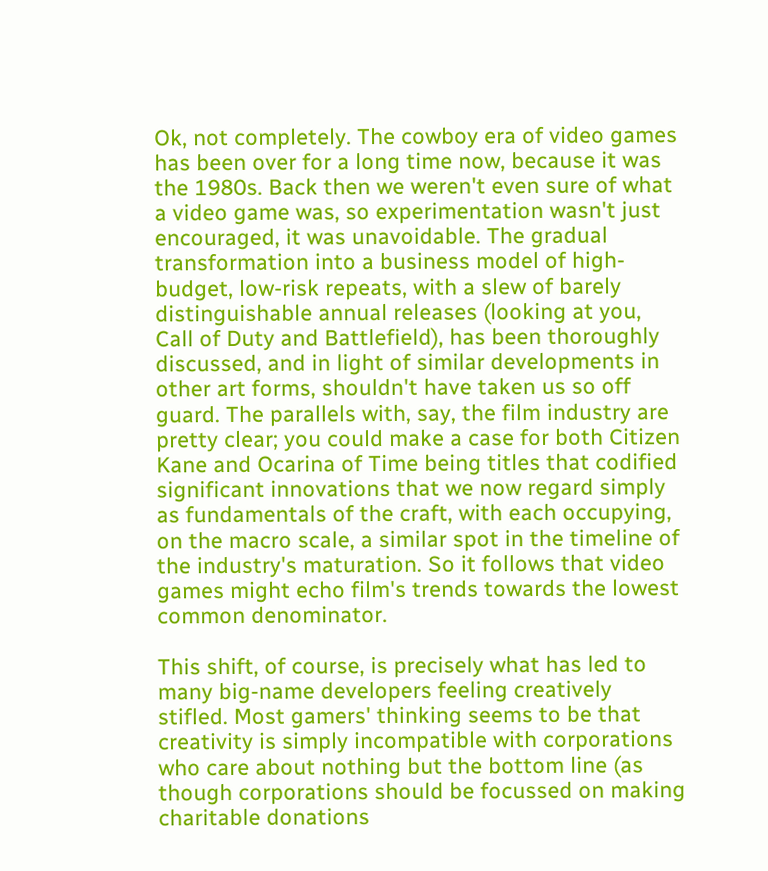Ok, not completely. The cowboy era of video games has been over for a long time now, because it was the 1980s. Back then we weren't even sure of what a video game was, so experimentation wasn't just encouraged, it was unavoidable. The gradual transformation into a business model of high-budget, low-risk repeats, with a slew of barely distinguishable annual releases (looking at you, Call of Duty and Battlefield), has been thoroughly discussed, and in light of similar developments in other art forms, shouldn't have taken us so off guard. The parallels with, say, the film industry are pretty clear; you could make a case for both Citizen Kane and Ocarina of Time being titles that codified significant innovations that we now regard simply as fundamentals of the craft, with each occupying, on the macro scale, a similar spot in the timeline of the industry's maturation. So it follows that video games might echo film's trends towards the lowest common denominator.

This shift, of course, is precisely what has led to many big-name developers feeling creatively stifled. Most gamers' thinking seems to be that creativity is simply incompatible with corporations who care about nothing but the bottom line (as though corporations should be focussed on making charitable donations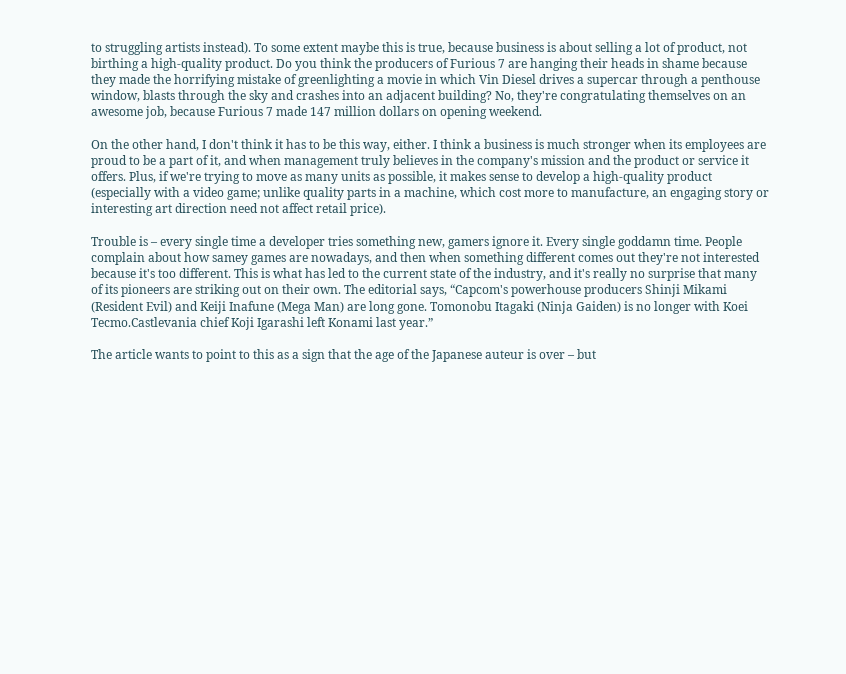to struggling artists instead). To some extent maybe this is true, because business is about selling a lot of product, not birthing a high-quality product. Do you think the producers of Furious 7 are hanging their heads in shame because they made the horrifying mistake of greenlighting a movie in which Vin Diesel drives a supercar through a penthouse window, blasts through the sky and crashes into an adjacent building? No, they're congratulating themselves on an awesome job, because Furious 7 made 147 million dollars on opening weekend.

On the other hand, I don't think it has to be this way, either. I think a business is much stronger when its employees are proud to be a part of it, and when management truly believes in the company's mission and the product or service it offers. Plus, if we're trying to move as many units as possible, it makes sense to develop a high-quality product (especially with a video game; unlike quality parts in a machine, which cost more to manufacture, an engaging story or interesting art direction need not affect retail price).

Trouble is – every single time a developer tries something new, gamers ignore it. Every single goddamn time. People complain about how samey games are nowadays, and then when something different comes out they're not interested because it's too different. This is what has led to the current state of the industry, and it's really no surprise that many of its pioneers are striking out on their own. The editorial says, “Capcom's powerhouse producers Shinji Mikami (Resident Evil) and Keiji Inafune (Mega Man) are long gone. Tomonobu Itagaki (Ninja Gaiden) is no longer with Koei Tecmo.Castlevania chief Koji Igarashi left Konami last year.”

The article wants to point to this as a sign that the age of the Japanese auteur is over – but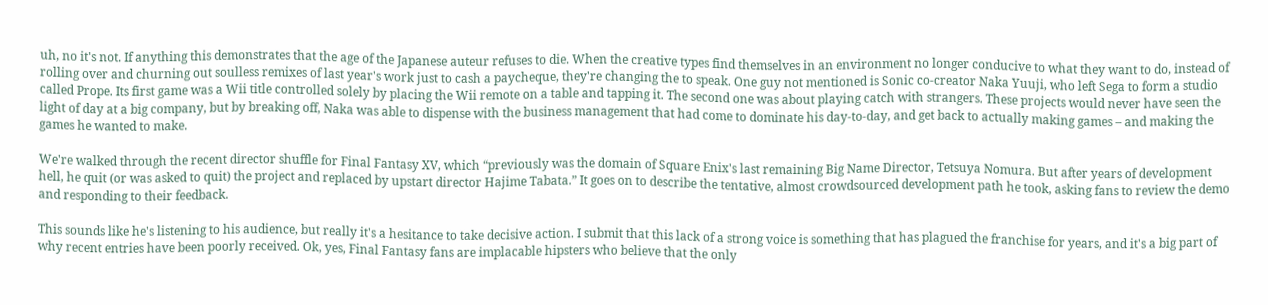uh, no it's not. If anything this demonstrates that the age of the Japanese auteur refuses to die. When the creative types find themselves in an environment no longer conducive to what they want to do, instead of rolling over and churning out soulless remixes of last year's work just to cash a paycheque, they're changing the to speak. One guy not mentioned is Sonic co-creator Naka Yuuji, who left Sega to form a studio called Prope. Its first game was a Wii title controlled solely by placing the Wii remote on a table and tapping it. The second one was about playing catch with strangers. These projects would never have seen the light of day at a big company, but by breaking off, Naka was able to dispense with the business management that had come to dominate his day-to-day, and get back to actually making games – and making the games he wanted to make.

We're walked through the recent director shuffle for Final Fantasy XV, which “previously was the domain of Square Enix's last remaining Big Name Director, Tetsuya Nomura. But after years of development hell, he quit (or was asked to quit) the project and replaced by upstart director Hajime Tabata.” It goes on to describe the tentative, almost crowdsourced development path he took, asking fans to review the demo and responding to their feedback.

This sounds like he's listening to his audience, but really it's a hesitance to take decisive action. I submit that this lack of a strong voice is something that has plagued the franchise for years, and it's a big part of why recent entries have been poorly received. Ok, yes, Final Fantasy fans are implacable hipsters who believe that the only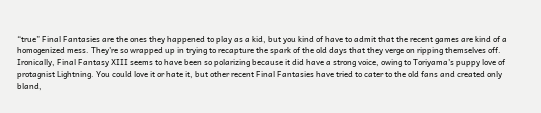“true” Final Fantasies are the ones they happened to play as a kid, but you kind of have to admit that the recent games are kind of a homogenized mess. They're so wrapped up in trying to recapture the spark of the old days that they verge on ripping themselves off. Ironically, Final Fantasy XIII seems to have been so polarizing because it did have a strong voice, owing to Toriyama's puppy love of protagnist Lightning. You could love it or hate it, but other recent Final Fantasies have tried to cater to the old fans and created only bland,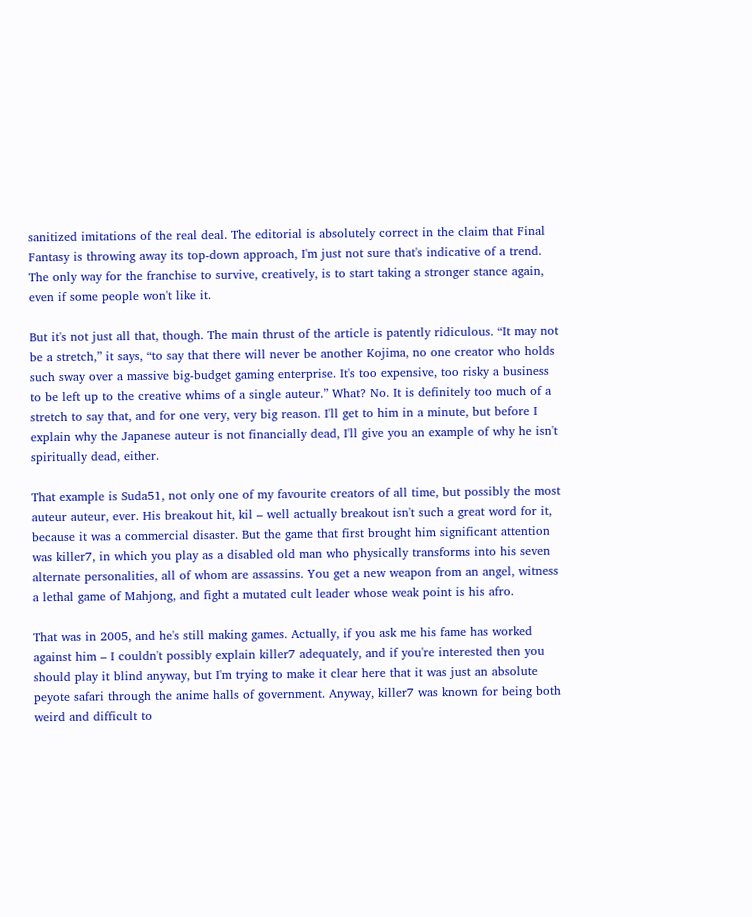sanitized imitations of the real deal. The editorial is absolutely correct in the claim that Final Fantasy is throwing away its top-down approach, I'm just not sure that's indicative of a trend. The only way for the franchise to survive, creatively, is to start taking a stronger stance again, even if some people won't like it.

But it's not just all that, though. The main thrust of the article is patently ridiculous. “It may not be a stretch,” it says, “to say that there will never be another Kojima, no one creator who holds such sway over a massive big-budget gaming enterprise. It's too expensive, too risky a business to be left up to the creative whims of a single auteur.” What? No. It is definitely too much of a stretch to say that, and for one very, very big reason. I'll get to him in a minute, but before I explain why the Japanese auteur is not financially dead, I'll give you an example of why he isn't spiritually dead, either.

That example is Suda51, not only one of my favourite creators of all time, but possibly the most auteur auteur, ever. His breakout hit, kil – well actually breakout isn't such a great word for it, because it was a commercial disaster. But the game that first brought him significant attention was killer7, in which you play as a disabled old man who physically transforms into his seven alternate personalities, all of whom are assassins. You get a new weapon from an angel, witness a lethal game of Mahjong, and fight a mutated cult leader whose weak point is his afro.

That was in 2005, and he's still making games. Actually, if you ask me his fame has worked against him – I couldn't possibly explain killer7 adequately, and if you're interested then you should play it blind anyway, but I'm trying to make it clear here that it was just an absolute peyote safari through the anime halls of government. Anyway, killer7 was known for being both weird and difficult to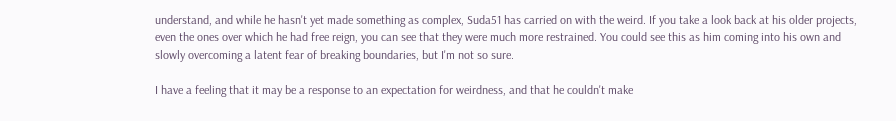understand, and while he hasn't yet made something as complex, Suda51 has carried on with the weird. If you take a look back at his older projects, even the ones over which he had free reign, you can see that they were much more restrained. You could see this as him coming into his own and slowly overcoming a latent fear of breaking boundaries, but I'm not so sure.

I have a feeling that it may be a response to an expectation for weirdness, and that he couldn't make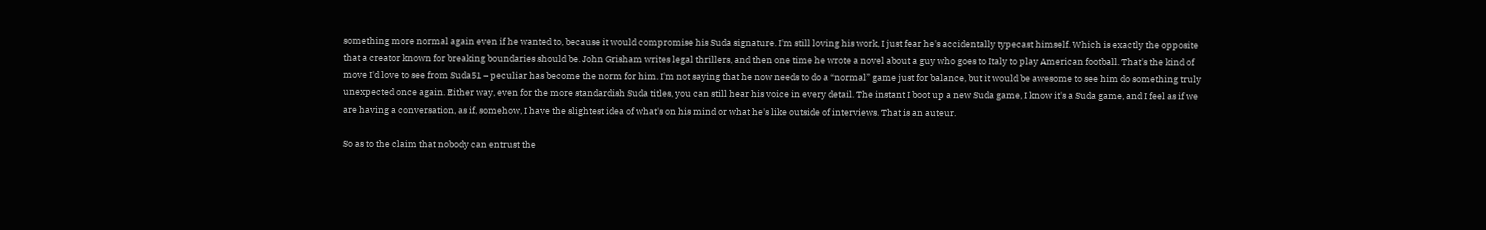something more normal again even if he wanted to, because it would compromise his Suda signature. I'm still loving his work, I just fear he's accidentally typecast himself. Which is exactly the opposite that a creator known for breaking boundaries should be. John Grisham writes legal thrillers, and then one time he wrote a novel about a guy who goes to Italy to play American football. That's the kind of move I'd love to see from Suda51 – peculiar has become the norm for him. I'm not saying that he now needs to do a “normal” game just for balance, but it would be awesome to see him do something truly unexpected once again. Either way, even for the more standardish Suda titles, you can still hear his voice in every detail. The instant I boot up a new Suda game, I know it's a Suda game, and I feel as if we are having a conversation, as if, somehow, I have the slightest idea of what's on his mind or what he's like outside of interviews. That is an auteur.

So as to the claim that nobody can entrust the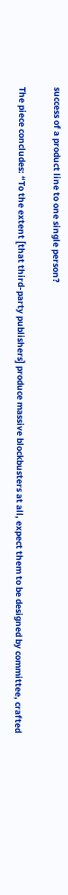success of a product line to one single person?

The piece concludes: “To the extent [that third-party publishers] produce massive blockbusters at all, expect them to be designed by committee, crafted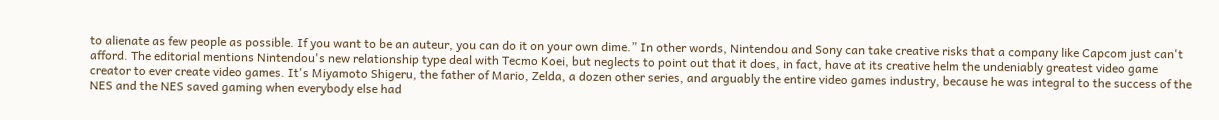to alienate as few people as possible. If you want to be an auteur, you can do it on your own dime.” In other words, Nintendou and Sony can take creative risks that a company like Capcom just can't afford. The editorial mentions Nintendou's new relationship type deal with Tecmo Koei, but neglects to point out that it does, in fact, have at its creative helm the undeniably greatest video game creator to ever create video games. It's Miyamoto Shigeru, the father of Mario, Zelda, a dozen other series, and arguably the entire video games industry, because he was integral to the success of the NES and the NES saved gaming when everybody else had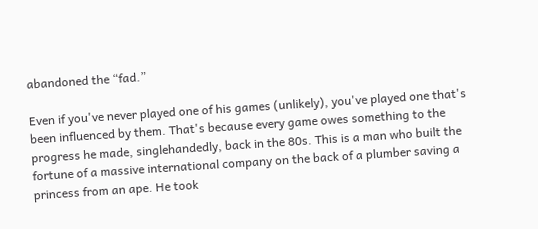abandoned the “fad.”

Even if you've never played one of his games (unlikely), you've played one that's been influenced by them. That's because every game owes something to the progress he made, singlehandedly, back in the 80s. This is a man who built the fortune of a massive international company on the back of a plumber saving a princess from an ape. He took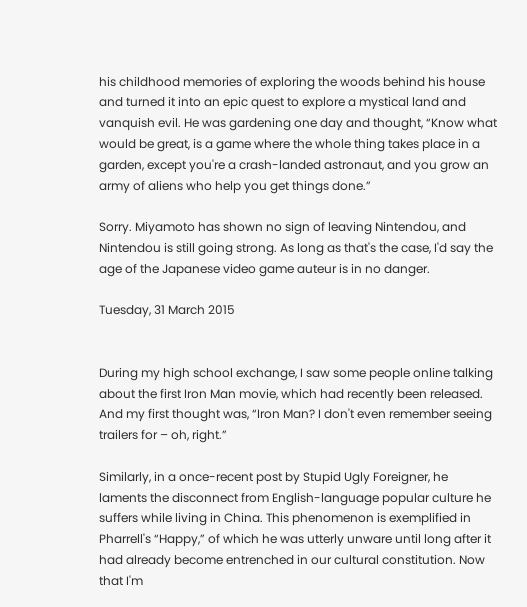his childhood memories of exploring the woods behind his house and turned it into an epic quest to explore a mystical land and vanquish evil. He was gardening one day and thought, “Know what would be great, is a game where the whole thing takes place in a garden, except you're a crash-landed astronaut, and you grow an army of aliens who help you get things done.”

Sorry. Miyamoto has shown no sign of leaving Nintendou, and Nintendou is still going strong. As long as that's the case, I'd say the age of the Japanese video game auteur is in no danger.

Tuesday, 31 March 2015


During my high school exchange, I saw some people online talking about the first Iron Man movie, which had recently been released. And my first thought was, “Iron Man? I don't even remember seeing trailers for – oh, right.”

Similarly, in a once-recent post by Stupid Ugly Foreigner, he laments the disconnect from English-language popular culture he suffers while living in China. This phenomenon is exemplified in Pharrell's “Happy,” of which he was utterly unware until long after it had already become entrenched in our cultural constitution. Now that I'm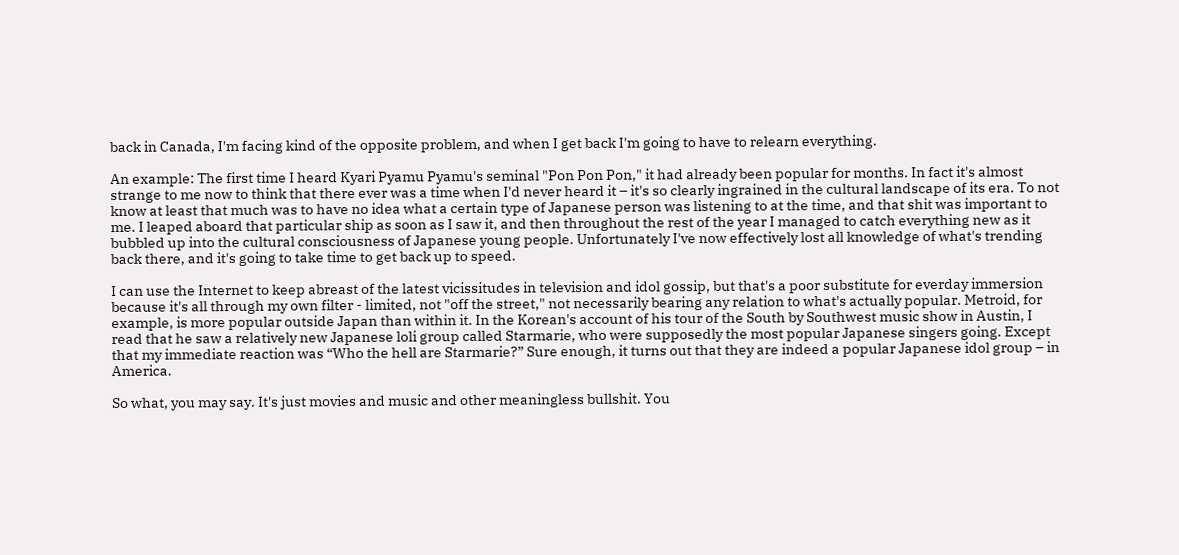back in Canada, I'm facing kind of the opposite problem, and when I get back I'm going to have to relearn everything.

An example: The first time I heard Kyari Pyamu Pyamu's seminal "Pon Pon Pon," it had already been popular for months. In fact it's almost strange to me now to think that there ever was a time when I'd never heard it – it's so clearly ingrained in the cultural landscape of its era. To not know at least that much was to have no idea what a certain type of Japanese person was listening to at the time, and that shit was important to me. I leaped aboard that particular ship as soon as I saw it, and then throughout the rest of the year I managed to catch everything new as it bubbled up into the cultural consciousness of Japanese young people. Unfortunately I've now effectively lost all knowledge of what's trending back there, and it's going to take time to get back up to speed.

I can use the Internet to keep abreast of the latest vicissitudes in television and idol gossip, but that's a poor substitute for everday immersion because it's all through my own filter - limited, not "off the street," not necessarily bearing any relation to what's actually popular. Metroid, for example, is more popular outside Japan than within it. In the Korean's account of his tour of the South by Southwest music show in Austin, I read that he saw a relatively new Japanese loli group called Starmarie, who were supposedly the most popular Japanese singers going. Except that my immediate reaction was “Who the hell are Starmarie?” Sure enough, it turns out that they are indeed a popular Japanese idol group – in America.

So what, you may say. It's just movies and music and other meaningless bullshit. You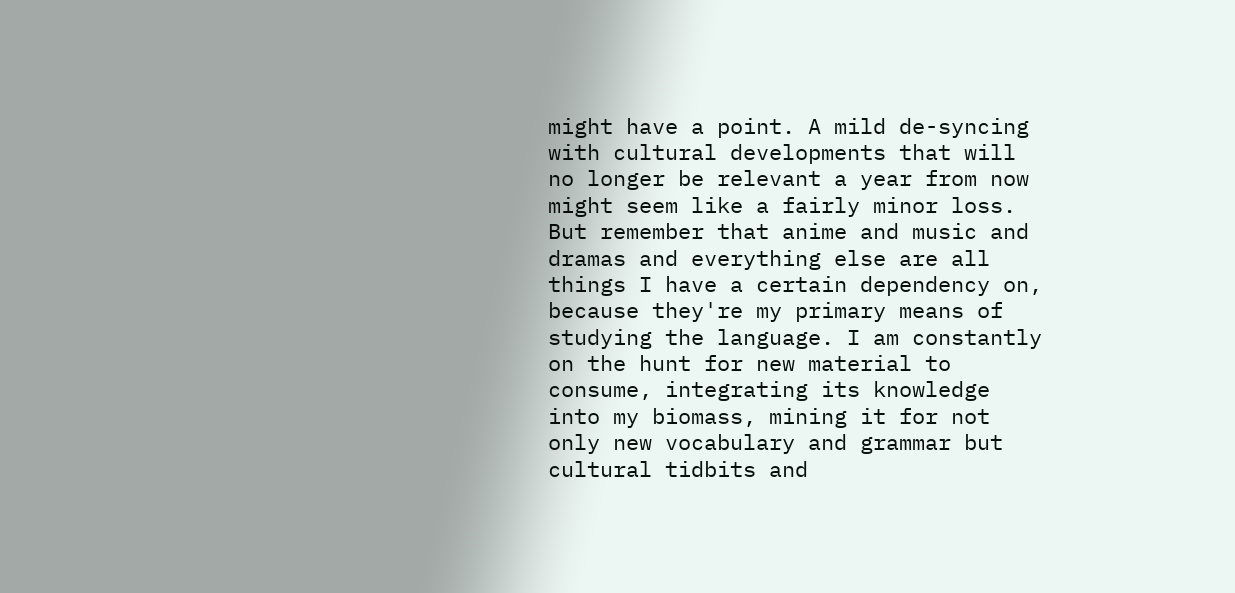might have a point. A mild de-syncing with cultural developments that will no longer be relevant a year from now might seem like a fairly minor loss. But remember that anime and music and dramas and everything else are all things I have a certain dependency on, because they're my primary means of studying the language. I am constantly on the hunt for new material to consume, integrating its knowledge into my biomass, mining it for not only new vocabulary and grammar but cultural tidbits and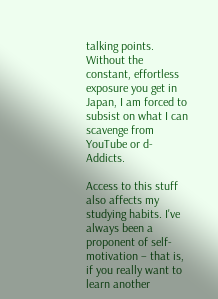talking points. Without the constant, effortless exposure you get in Japan, I am forced to subsist on what I can scavenge from YouTube or d-Addicts.

Access to this stuff also affects my studying habits. I've always been a proponent of self-motivation – that is, if you really want to learn another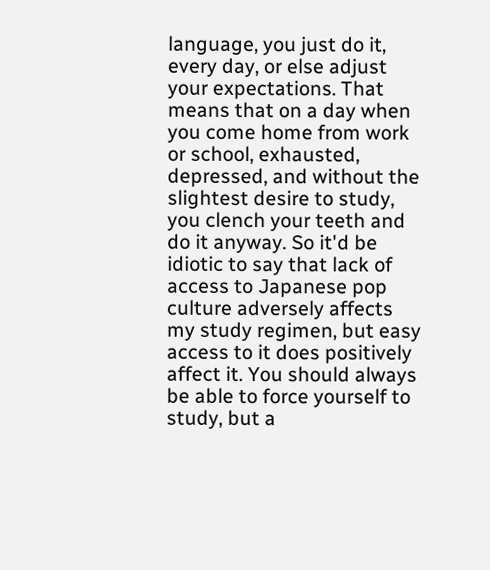language, you just do it, every day, or else adjust your expectations. That means that on a day when you come home from work or school, exhausted, depressed, and without the slightest desire to study, you clench your teeth and do it anyway. So it'd be idiotic to say that lack of access to Japanese pop culture adversely affects my study regimen, but easy access to it does positively affect it. You should always be able to force yourself to study, but a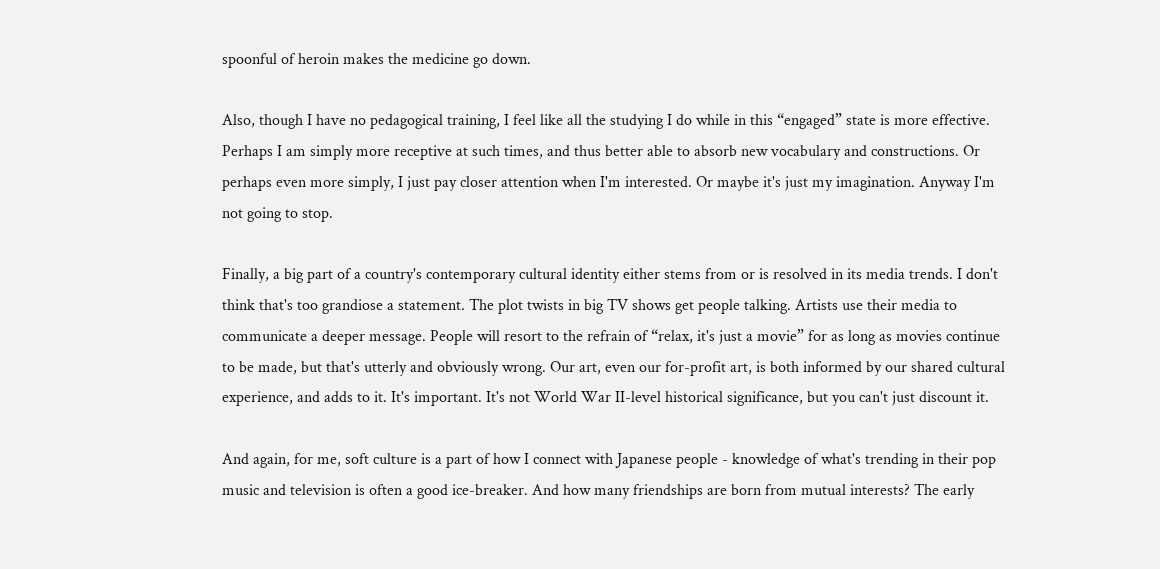spoonful of heroin makes the medicine go down.

Also, though I have no pedagogical training, I feel like all the studying I do while in this “engaged” state is more effective. Perhaps I am simply more receptive at such times, and thus better able to absorb new vocabulary and constructions. Or perhaps even more simply, I just pay closer attention when I'm interested. Or maybe it's just my imagination. Anyway I'm not going to stop.

Finally, a big part of a country's contemporary cultural identity either stems from or is resolved in its media trends. I don't think that's too grandiose a statement. The plot twists in big TV shows get people talking. Artists use their media to communicate a deeper message. People will resort to the refrain of “relax, it's just a movie” for as long as movies continue to be made, but that's utterly and obviously wrong. Our art, even our for-profit art, is both informed by our shared cultural experience, and adds to it. It's important. It's not World War II-level historical significance, but you can't just discount it.

And again, for me, soft culture is a part of how I connect with Japanese people - knowledge of what's trending in their pop music and television is often a good ice-breaker. And how many friendships are born from mutual interests? The early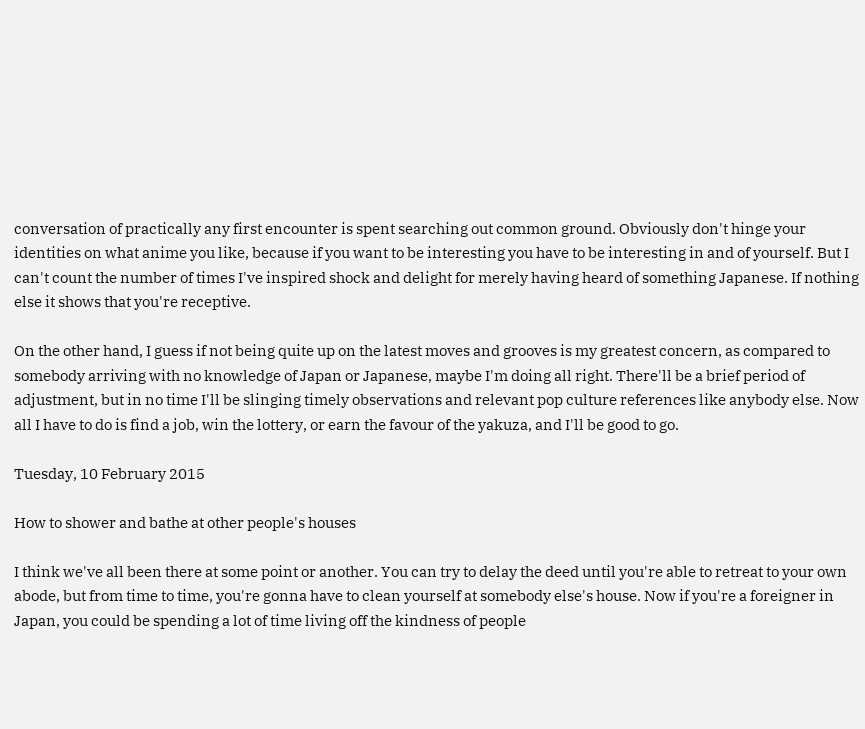conversation of practically any first encounter is spent searching out common ground. Obviously don't hinge your identities on what anime you like, because if you want to be interesting you have to be interesting in and of yourself. But I can't count the number of times I've inspired shock and delight for merely having heard of something Japanese. If nothing else it shows that you're receptive.

On the other hand, I guess if not being quite up on the latest moves and grooves is my greatest concern, as compared to somebody arriving with no knowledge of Japan or Japanese, maybe I'm doing all right. There'll be a brief period of adjustment, but in no time I'll be slinging timely observations and relevant pop culture references like anybody else. Now all I have to do is find a job, win the lottery, or earn the favour of the yakuza, and I'll be good to go.

Tuesday, 10 February 2015

How to shower and bathe at other people's houses

I think we've all been there at some point or another. You can try to delay the deed until you're able to retreat to your own abode, but from time to time, you're gonna have to clean yourself at somebody else's house. Now if you're a foreigner in Japan, you could be spending a lot of time living off the kindness of people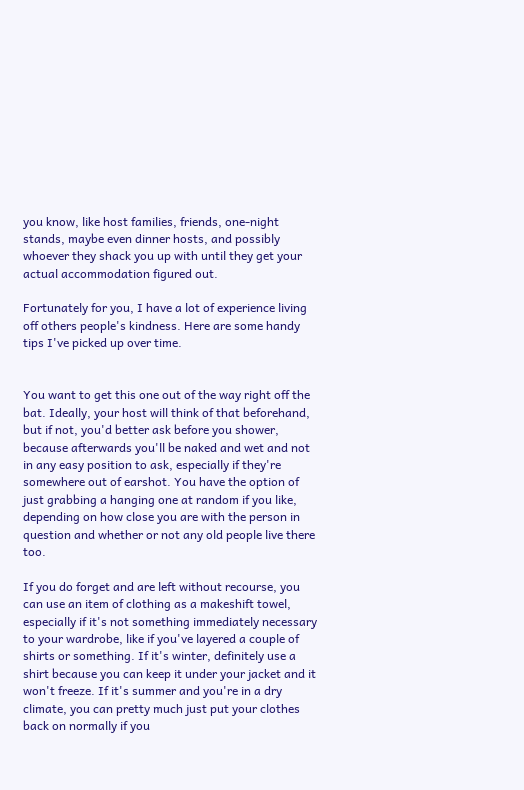you know, like host families, friends, one-night stands, maybe even dinner hosts, and possibly whoever they shack you up with until they get your actual accommodation figured out.

Fortunately for you, I have a lot of experience living off others people's kindness. Here are some handy tips I've picked up over time.


You want to get this one out of the way right off the bat. Ideally, your host will think of that beforehand, but if not, you'd better ask before you shower, because afterwards you'll be naked and wet and not in any easy position to ask, especially if they're somewhere out of earshot. You have the option of just grabbing a hanging one at random if you like, depending on how close you are with the person in question and whether or not any old people live there too.

If you do forget and are left without recourse, you can use an item of clothing as a makeshift towel, especially if it's not something immediately necessary to your wardrobe, like if you've layered a couple of shirts or something. If it's winter, definitely use a shirt because you can keep it under your jacket and it won't freeze. If it's summer and you're in a dry climate, you can pretty much just put your clothes back on normally if you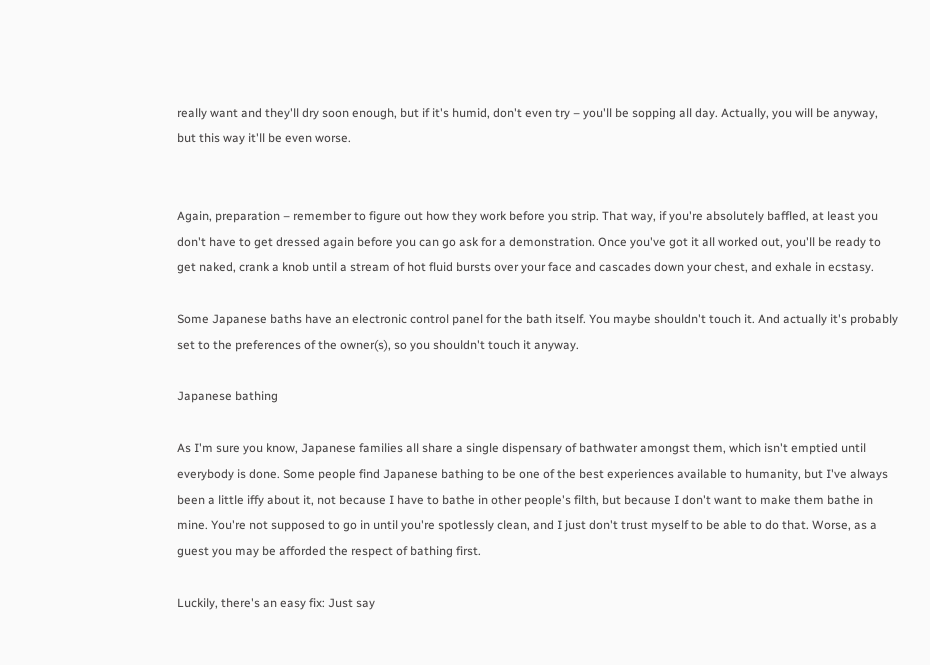really want and they'll dry soon enough, but if it's humid, don't even try – you'll be sopping all day. Actually, you will be anyway, but this way it'll be even worse.


Again, preparation – remember to figure out how they work before you strip. That way, if you're absolutely baffled, at least you don't have to get dressed again before you can go ask for a demonstration. Once you've got it all worked out, you'll be ready to get naked, crank a knob until a stream of hot fluid bursts over your face and cascades down your chest, and exhale in ecstasy.

Some Japanese baths have an electronic control panel for the bath itself. You maybe shouldn't touch it. And actually it's probably set to the preferences of the owner(s), so you shouldn't touch it anyway.

Japanese bathing

As I'm sure you know, Japanese families all share a single dispensary of bathwater amongst them, which isn't emptied until everybody is done. Some people find Japanese bathing to be one of the best experiences available to humanity, but I've always been a little iffy about it, not because I have to bathe in other people's filth, but because I don't want to make them bathe in mine. You're not supposed to go in until you're spotlessly clean, and I just don't trust myself to be able to do that. Worse, as a guest you may be afforded the respect of bathing first.

Luckily, there's an easy fix: Just say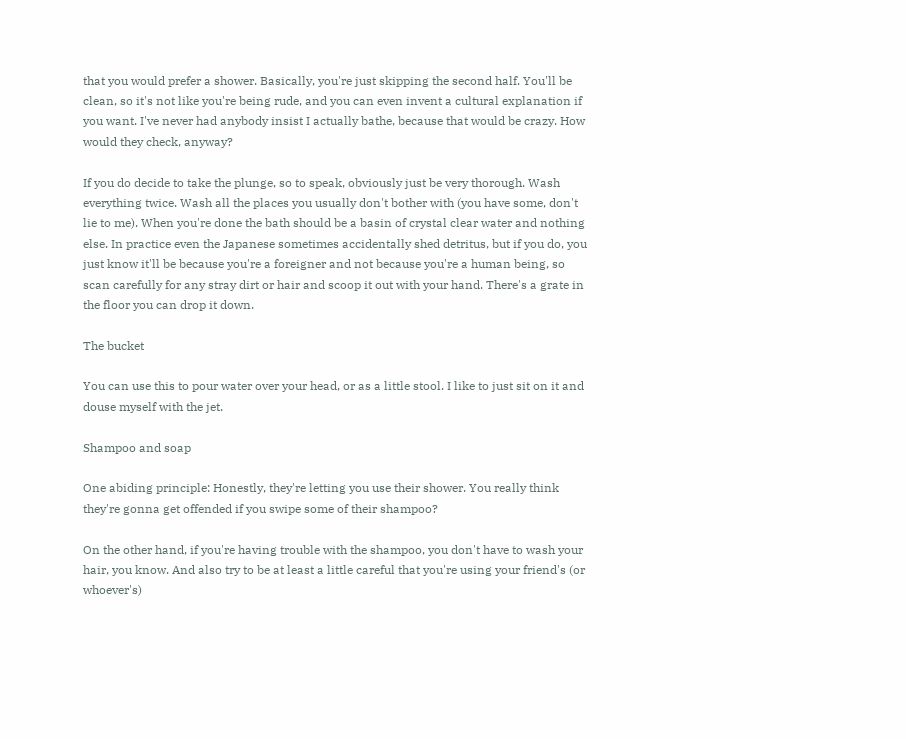that you would prefer a shower. Basically, you're just skipping the second half. You'll be clean, so it's not like you're being rude, and you can even invent a cultural explanation if you want. I've never had anybody insist I actually bathe, because that would be crazy. How would they check, anyway?

If you do decide to take the plunge, so to speak, obviously just be very thorough. Wash everything twice. Wash all the places you usually don't bother with (you have some, don't lie to me). When you're done the bath should be a basin of crystal clear water and nothing else. In practice even the Japanese sometimes accidentally shed detritus, but if you do, you just know it'll be because you're a foreigner and not because you're a human being, so scan carefully for any stray dirt or hair and scoop it out with your hand. There's a grate in the floor you can drop it down.

The bucket

You can use this to pour water over your head, or as a little stool. I like to just sit on it and douse myself with the jet.

Shampoo and soap

One abiding principle: Honestly, they're letting you use their shower. You really think they're gonna get offended if you swipe some of their shampoo?

On the other hand, if you're having trouble with the shampoo, you don't have to wash your hair, you know. And also try to be at least a little careful that you're using your friend's (or whoever's)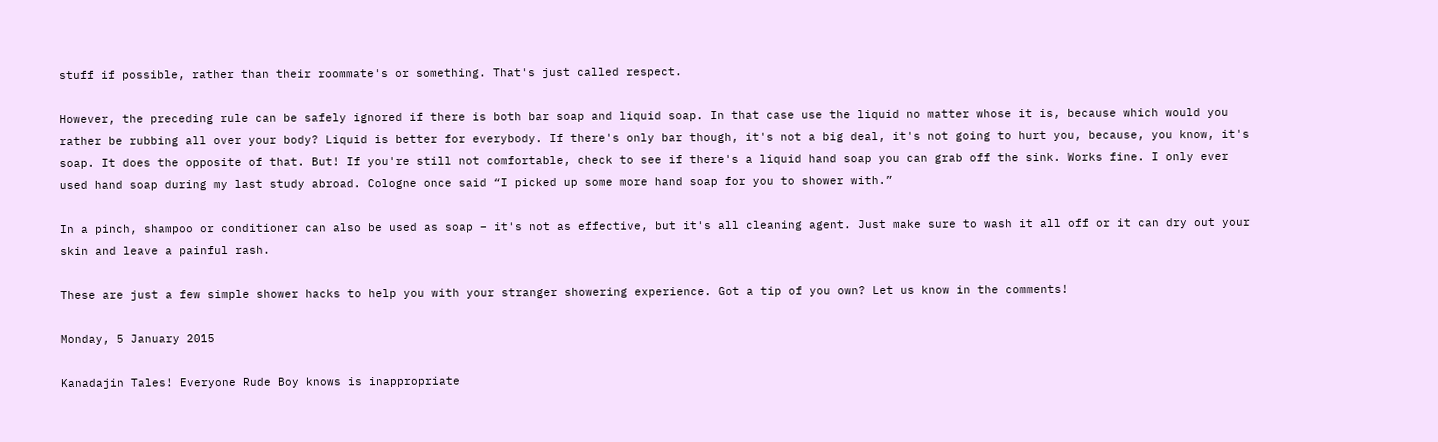stuff if possible, rather than their roommate's or something. That's just called respect.

However, the preceding rule can be safely ignored if there is both bar soap and liquid soap. In that case use the liquid no matter whose it is, because which would you rather be rubbing all over your body? Liquid is better for everybody. If there's only bar though, it's not a big deal, it's not going to hurt you, because, you know, it's soap. It does the opposite of that. But! If you're still not comfortable, check to see if there's a liquid hand soap you can grab off the sink. Works fine. I only ever used hand soap during my last study abroad. Cologne once said “I picked up some more hand soap for you to shower with.”

In a pinch, shampoo or conditioner can also be used as soap – it's not as effective, but it's all cleaning agent. Just make sure to wash it all off or it can dry out your skin and leave a painful rash.

These are just a few simple shower hacks to help you with your stranger showering experience. Got a tip of you own? Let us know in the comments!

Monday, 5 January 2015

Kanadajin Tales! Everyone Rude Boy knows is inappropriate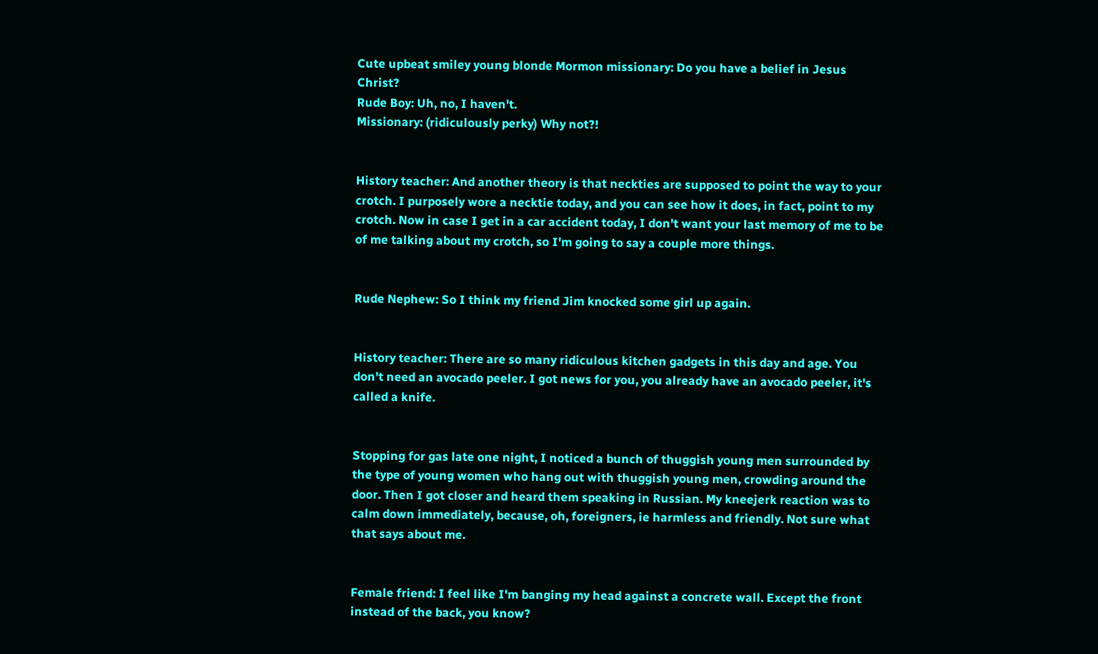Cute upbeat smiley young blonde Mormon missionary: Do you have a belief in Jesus Christ?
Rude Boy: Uh, no, I haven't.
Missionary: (ridiculously perky) Why not?!


History teacher: And another theory is that neckties are supposed to point the way to your crotch. I purposely wore a necktie today, and you can see how it does, in fact, point to my crotch. Now in case I get in a car accident today, I don't want your last memory of me to be of me talking about my crotch, so I'm going to say a couple more things.


Rude Nephew: So I think my friend Jim knocked some girl up again.


History teacher: There are so many ridiculous kitchen gadgets in this day and age. You don't need an avocado peeler. I got news for you, you already have an avocado peeler, it's called a knife.


Stopping for gas late one night, I noticed a bunch of thuggish young men surrounded by the type of young women who hang out with thuggish young men, crowding around the door. Then I got closer and heard them speaking in Russian. My kneejerk reaction was to calm down immediately, because, oh, foreigners, ie harmless and friendly. Not sure what that says about me.


Female friend: I feel like I'm banging my head against a concrete wall. Except the front instead of the back, you know?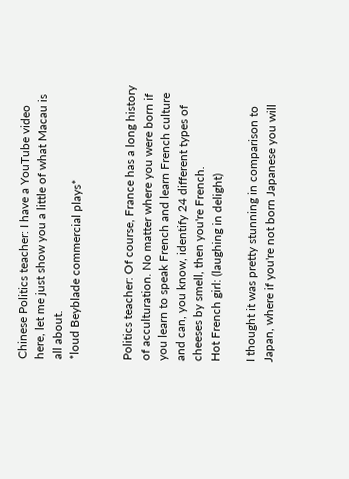Chinese Politics teacher: I have a YouTube video here, let me just show you a little of what Macau is all about.
*loud Beyblade commercial plays*


Politics teacher: Of course, France has a long history of acculturation. No matter where you were born if you learn to speak French and learn French culture and can, you know, identify 24 different types of cheeses by smell, then you're French.
Hot French girl: (laughing in delight)

I thought it was pretty stunning in comparison to Japan, where if you're not born Japanese you will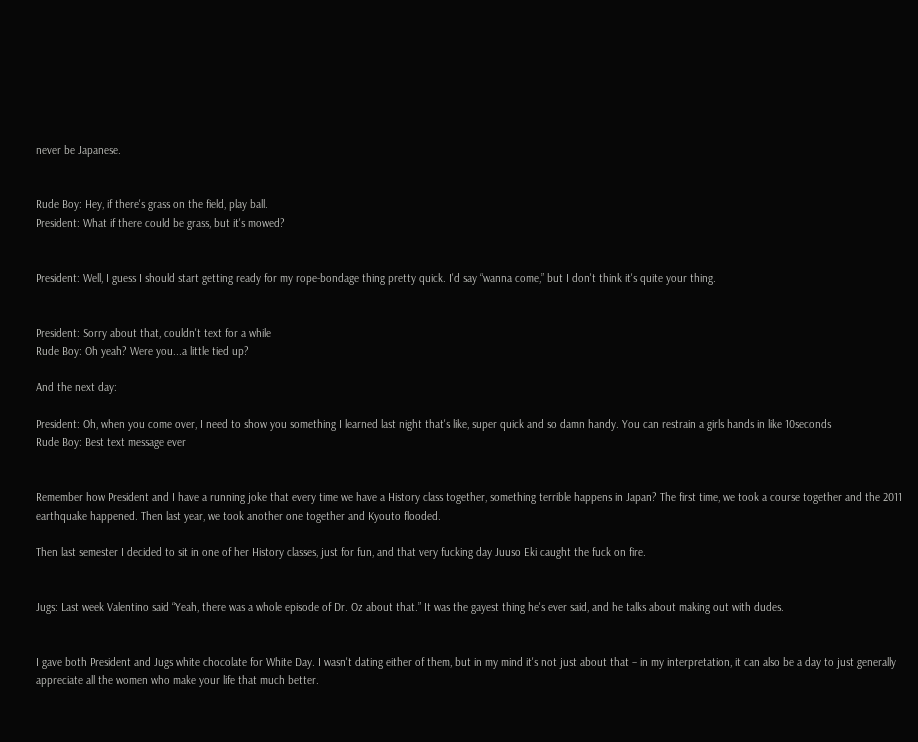never be Japanese.


Rude Boy: Hey, if there's grass on the field, play ball.
President: What if there could be grass, but it's mowed?


President: Well, I guess I should start getting ready for my rope-bondage thing pretty quick. I'd say “wanna come,” but I don't think it's quite your thing.


President: Sorry about that, couldn't text for a while
Rude Boy: Oh yeah? Were you...a little tied up?

And the next day:

President: Oh, when you come over, I need to show you something I learned last night that's like, super quick and so damn handy. You can restrain a girls hands in like 10seconds
Rude Boy: Best text message ever


Remember how President and I have a running joke that every time we have a History class together, something terrible happens in Japan? The first time, we took a course together and the 2011 earthquake happened. Then last year, we took another one together and Kyouto flooded.

Then last semester I decided to sit in one of her History classes, just for fun, and that very fucking day Juuso Eki caught the fuck on fire.


Jugs: Last week Valentino said “Yeah, there was a whole episode of Dr. Oz about that.” It was the gayest thing he's ever said, and he talks about making out with dudes.


I gave both President and Jugs white chocolate for White Day. I wasn't dating either of them, but in my mind it's not just about that – in my interpretation, it can also be a day to just generally appreciate all the women who make your life that much better.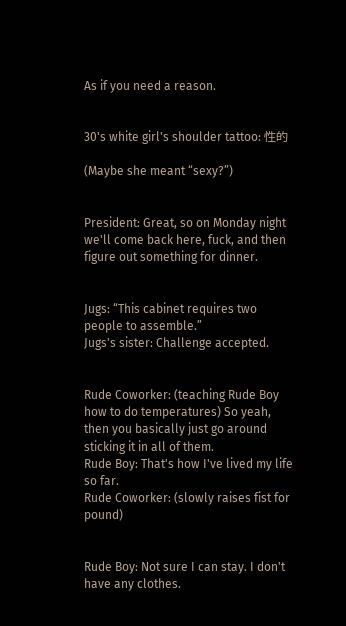As if you need a reason.


30's white girl's shoulder tattoo: 性的

(Maybe she meant “sexy?”)


President: Great, so on Monday night we'll come back here, fuck, and then figure out something for dinner.


Jugs: “This cabinet requires two people to assemble.”
Jugs's sister: Challenge accepted.


Rude Coworker: (teaching Rude Boy how to do temperatures) So yeah, then you basically just go around sticking it in all of them.
Rude Boy: That's how I've lived my life so far.
Rude Coworker: (slowly raises fist for pound)


Rude Boy: Not sure I can stay. I don't have any clothes.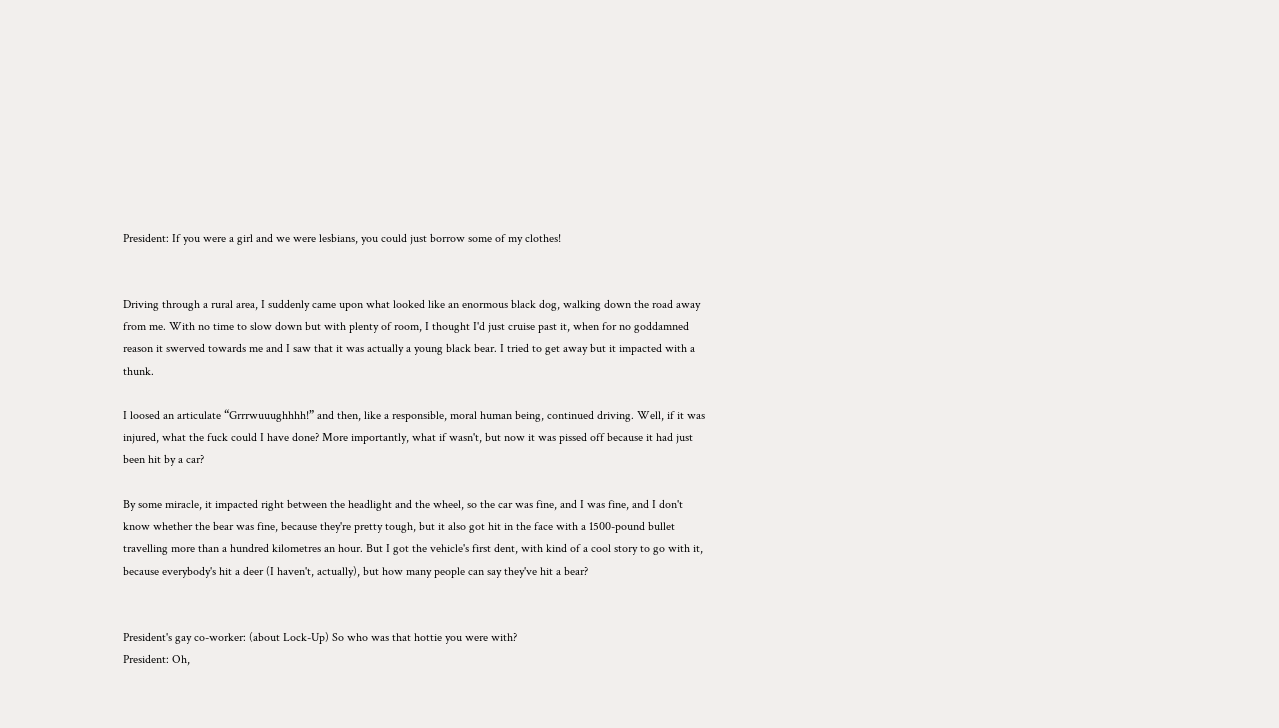President: If you were a girl and we were lesbians, you could just borrow some of my clothes!


Driving through a rural area, I suddenly came upon what looked like an enormous black dog, walking down the road away from me. With no time to slow down but with plenty of room, I thought I'd just cruise past it, when for no goddamned reason it swerved towards me and I saw that it was actually a young black bear. I tried to get away but it impacted with a thunk.

I loosed an articulate “Grrrwuuughhhh!” and then, like a responsible, moral human being, continued driving. Well, if it was injured, what the fuck could I have done? More importantly, what if wasn't, but now it was pissed off because it had just been hit by a car?

By some miracle, it impacted right between the headlight and the wheel, so the car was fine, and I was fine, and I don't know whether the bear was fine, because they're pretty tough, but it also got hit in the face with a 1500-pound bullet travelling more than a hundred kilometres an hour. But I got the vehicle's first dent, with kind of a cool story to go with it, because everybody's hit a deer (I haven't, actually), but how many people can say they've hit a bear?


President's gay co-worker: (about Lock-Up) So who was that hottie you were with?
President: Oh,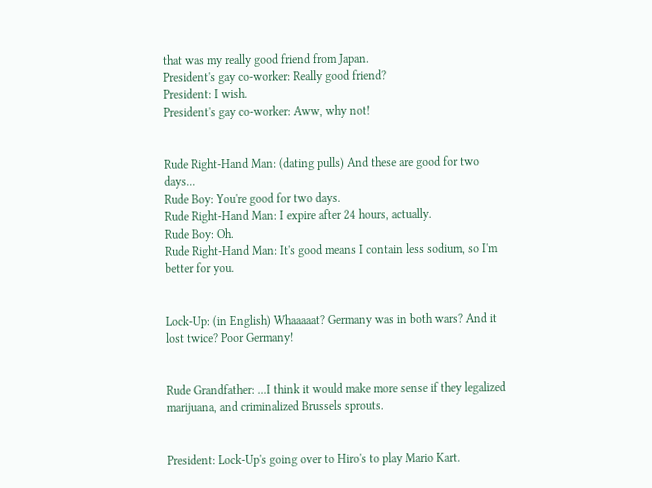that was my really good friend from Japan.
President's gay co-worker: Really good friend?
President: I wish.
President's gay co-worker: Aww, why not!


Rude Right-Hand Man: (dating pulls) And these are good for two days...
Rude Boy: You're good for two days.
Rude Right-Hand Man: I expire after 24 hours, actually.
Rude Boy: Oh.
Rude Right-Hand Man: It's good means I contain less sodium, so I'm better for you.


Lock-Up: (in English) Whaaaaat? Germany was in both wars? And it lost twice? Poor Germany!


Rude Grandfather: ...I think it would make more sense if they legalized marijuana, and criminalized Brussels sprouts.


President: Lock-Up's going over to Hiro's to play Mario Kart.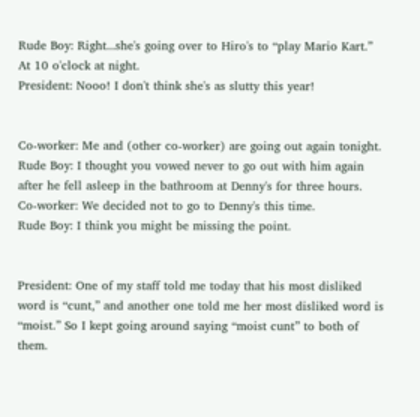Rude Boy: Right...she's going over to Hiro's to “play Mario Kart.” At 10 o'clock at night.
President: Nooo! I don't think she's as slutty this year!


Co-worker: Me and (other co-worker) are going out again tonight.
Rude Boy: I thought you vowed never to go out with him again after he fell asleep in the bathroom at Denny's for three hours.
Co-worker: We decided not to go to Denny's this time.
Rude Boy: I think you might be missing the point.


President: One of my staff told me today that his most disliked word is “cunt,” and another one told me her most disliked word is “moist.” So I kept going around saying “moist cunt” to both of them.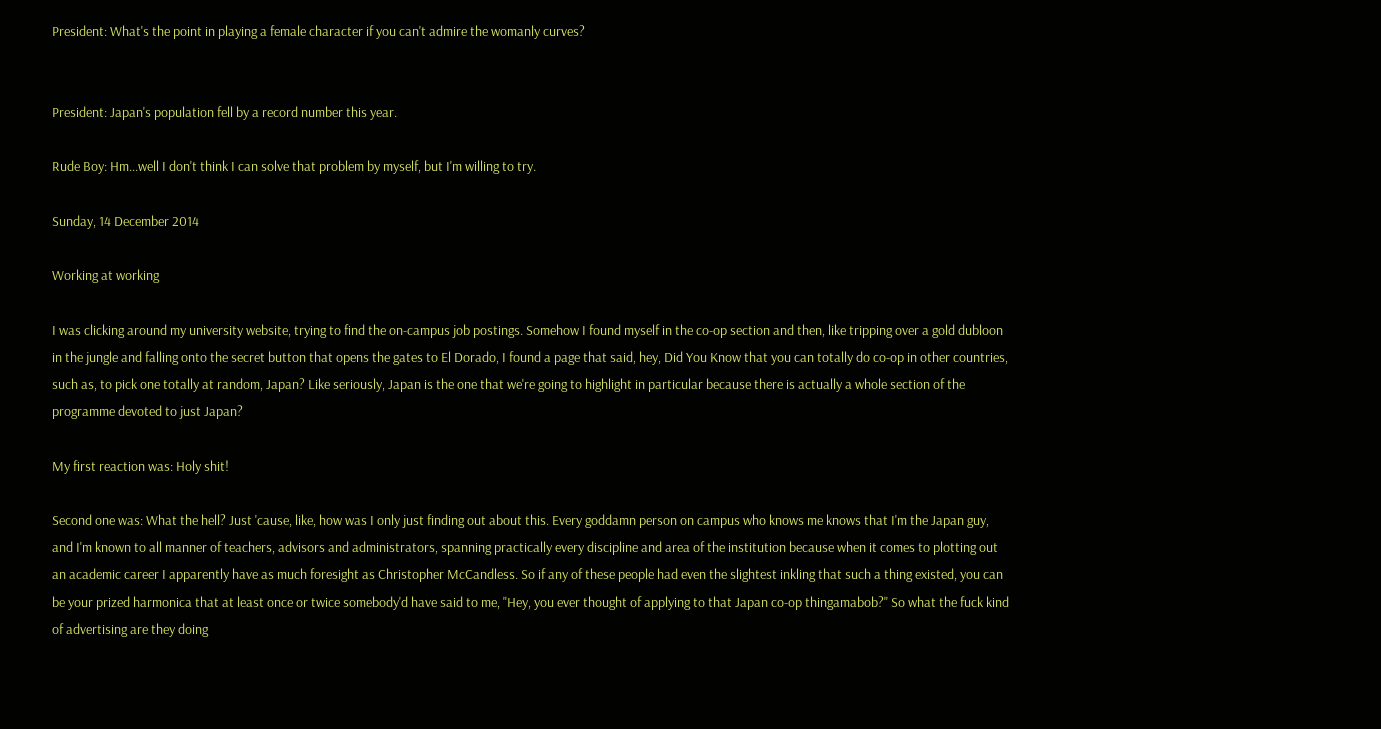President: What's the point in playing a female character if you can't admire the womanly curves?


President: Japan's population fell by a record number this year.

Rude Boy: Hm...well I don't think I can solve that problem by myself, but I'm willing to try.

Sunday, 14 December 2014

Working at working

I was clicking around my university website, trying to find the on-campus job postings. Somehow I found myself in the co-op section and then, like tripping over a gold dubloon in the jungle and falling onto the secret button that opens the gates to El Dorado, I found a page that said, hey, Did You Know that you can totally do co-op in other countries, such as, to pick one totally at random, Japan? Like seriously, Japan is the one that we're going to highlight in particular because there is actually a whole section of the programme devoted to just Japan?

My first reaction was: Holy shit!

Second one was: What the hell? Just 'cause, like, how was I only just finding out about this. Every goddamn person on campus who knows me knows that I'm the Japan guy, and I'm known to all manner of teachers, advisors and administrators, spanning practically every discipline and area of the institution because when it comes to plotting out an academic career I apparently have as much foresight as Christopher McCandless. So if any of these people had even the slightest inkling that such a thing existed, you can be your prized harmonica that at least once or twice somebody'd have said to me, "Hey, you ever thought of applying to that Japan co-op thingamabob?" So what the fuck kind of advertising are they doing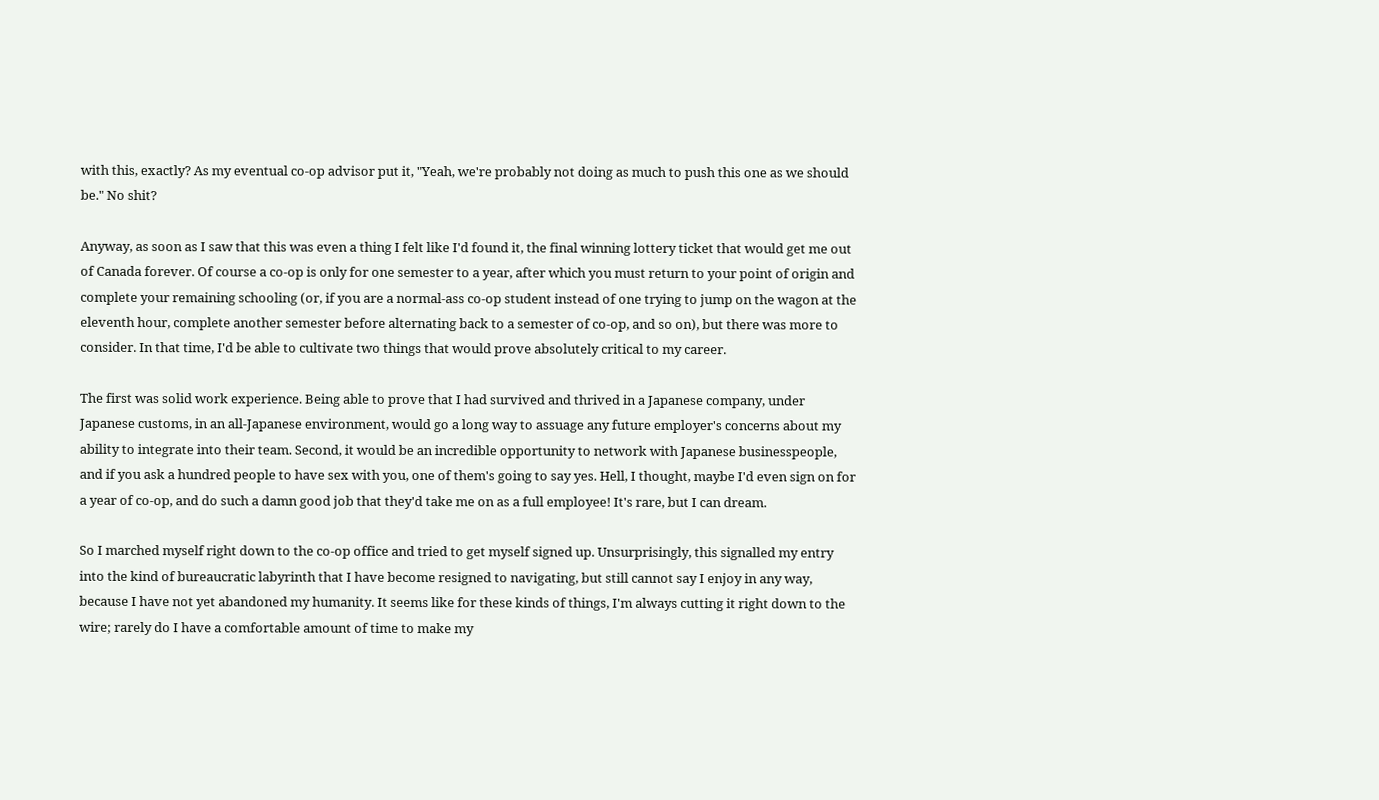with this, exactly? As my eventual co-op advisor put it, "Yeah, we're probably not doing as much to push this one as we should be." No shit?

Anyway, as soon as I saw that this was even a thing I felt like I'd found it, the final winning lottery ticket that would get me out of Canada forever. Of course a co-op is only for one semester to a year, after which you must return to your point of origin and complete your remaining schooling (or, if you are a normal-ass co-op student instead of one trying to jump on the wagon at the eleventh hour, complete another semester before alternating back to a semester of co-op, and so on), but there was more to consider. In that time, I'd be able to cultivate two things that would prove absolutely critical to my career.

The first was solid work experience. Being able to prove that I had survived and thrived in a Japanese company, under Japanese customs, in an all-Japanese environment, would go a long way to assuage any future employer's concerns about my ability to integrate into their team. Second, it would be an incredible opportunity to network with Japanese businesspeople, and if you ask a hundred people to have sex with you, one of them's going to say yes. Hell, I thought, maybe I'd even sign on for a year of co-op, and do such a damn good job that they'd take me on as a full employee! It's rare, but I can dream.

So I marched myself right down to the co-op office and tried to get myself signed up. Unsurprisingly, this signalled my entry into the kind of bureaucratic labyrinth that I have become resigned to navigating, but still cannot say I enjoy in any way, because I have not yet abandoned my humanity. It seems like for these kinds of things, I'm always cutting it right down to the wire; rarely do I have a comfortable amount of time to make my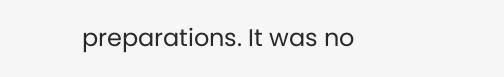preparations. It was no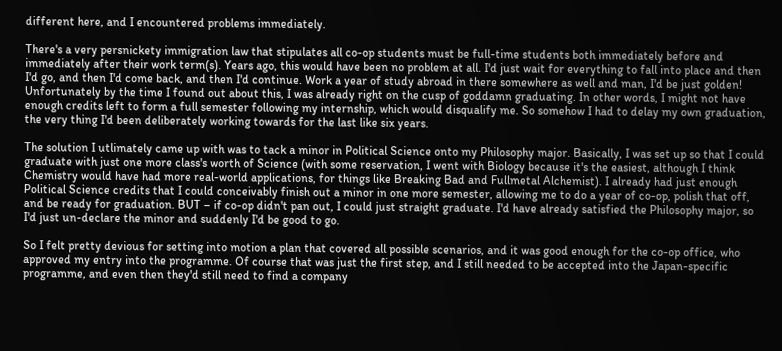different here, and I encountered problems immediately.

There's a very persnickety immigration law that stipulates all co-op students must be full-time students both immediately before and immediately after their work term(s). Years ago, this would have been no problem at all. I'd just wait for everything to fall into place and then I'd go, and then I'd come back, and then I'd continue. Work a year of study abroad in there somewhere as well and man, I'd be just golden! Unfortunately by the time I found out about this, I was already right on the cusp of goddamn graduating. In other words, I might not have enough credits left to form a full semester following my internship, which would disqualify me. So somehow I had to delay my own graduation, the very thing I'd been deliberately working towards for the last like six years.

The solution I utlimately came up with was to tack a minor in Political Science onto my Philosophy major. Basically, I was set up so that I could graduate with just one more class's worth of Science (with some reservation, I went with Biology because it's the easiest, although I think Chemistry would have had more real-world applications, for things like Breaking Bad and Fullmetal Alchemist). I already had just enough Political Science credits that I could conceivably finish out a minor in one more semester, allowing me to do a year of co-op, polish that off, and be ready for graduation. BUT – if co-op didn't pan out, I could just straight graduate. I'd have already satisfied the Philosophy major, so I'd just un-declare the minor and suddenly I'd be good to go.

So I felt pretty devious for setting into motion a plan that covered all possible scenarios, and it was good enough for the co-op office, who approved my entry into the programme. Of course that was just the first step, and I still needed to be accepted into the Japan-specific programme, and even then they'd still need to find a company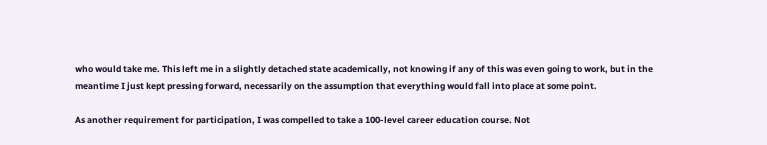who would take me. This left me in a slightly detached state academically, not knowing if any of this was even going to work, but in the meantime I just kept pressing forward, necessarily on the assumption that everything would fall into place at some point.

As another requirement for participation, I was compelled to take a 100-level career education course. Not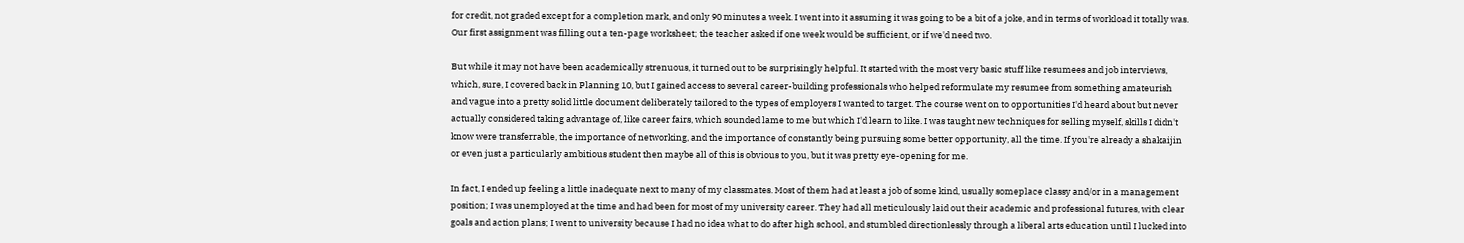for credit, not graded except for a completion mark, and only 90 minutes a week. I went into it assuming it was going to be a bit of a joke, and in terms of workload it totally was. Our first assignment was filling out a ten-page worksheet; the teacher asked if one week would be sufficient, or if we'd need two.

But while it may not have been academically strenuous, it turned out to be surprisingly helpful. It started with the most very basic stuff like resumees and job interviews, which, sure, I covered back in Planning 10, but I gained access to several career-building professionals who helped reformulate my resumee from something amateurish and vague into a pretty solid little document deliberately tailored to the types of employers I wanted to target. The course went on to opportunities I'd heard about but never actually considered taking advantage of, like career fairs, which sounded lame to me but which I'd learn to like. I was taught new techniques for selling myself, skills I didn't know were transferrable, the importance of networking, and the importance of constantly being pursuing some better opportunity, all the time. If you're already a shakaijin or even just a particularly ambitious student then maybe all of this is obvious to you, but it was pretty eye-opening for me.

In fact, I ended up feeling a little inadequate next to many of my classmates. Most of them had at least a job of some kind, usually someplace classy and/or in a management position; I was unemployed at the time and had been for most of my university career. They had all meticulously laid out their academic and professional futures, with clear goals and action plans; I went to university because I had no idea what to do after high school, and stumbled directionlessly through a liberal arts education until I lucked into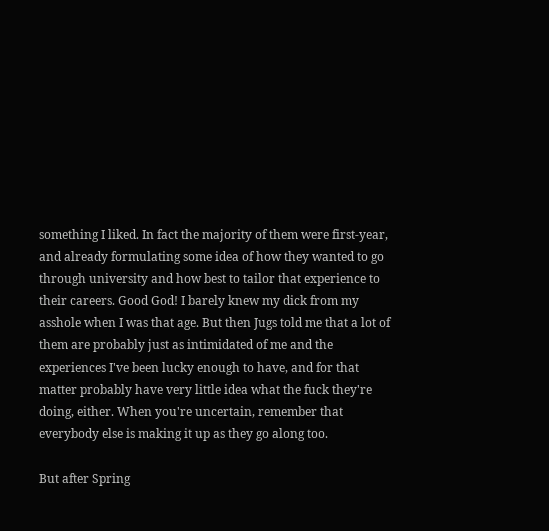something I liked. In fact the majority of them were first-year, and already formulating some idea of how they wanted to go through university and how best to tailor that experience to their careers. Good God! I barely knew my dick from my asshole when I was that age. But then Jugs told me that a lot of them are probably just as intimidated of me and the experiences I've been lucky enough to have, and for that matter probably have very little idea what the fuck they're doing, either. When you're uncertain, remember that everybody else is making it up as they go along too.

But after Spring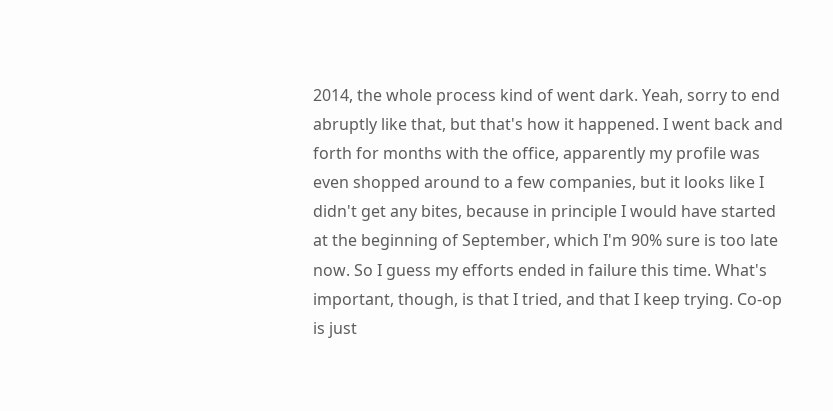2014, the whole process kind of went dark. Yeah, sorry to end abruptly like that, but that's how it happened. I went back and forth for months with the office, apparently my profile was even shopped around to a few companies, but it looks like I didn't get any bites, because in principle I would have started at the beginning of September, which I'm 90% sure is too late now. So I guess my efforts ended in failure this time. What's important, though, is that I tried, and that I keep trying. Co-op is just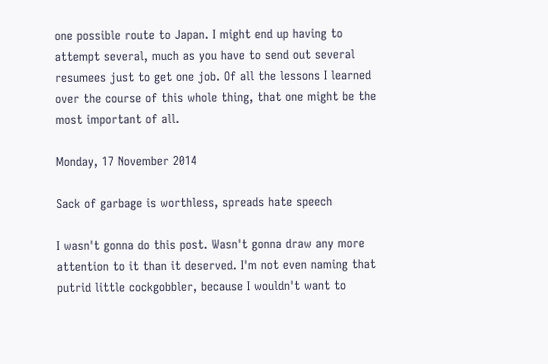one possible route to Japan. I might end up having to attempt several, much as you have to send out several resumees just to get one job. Of all the lessons I learned over the course of this whole thing, that one might be the most important of all.

Monday, 17 November 2014

Sack of garbage is worthless, spreads hate speech

I wasn't gonna do this post. Wasn't gonna draw any more attention to it than it deserved. I'm not even naming that putrid little cockgobbler, because I wouldn't want to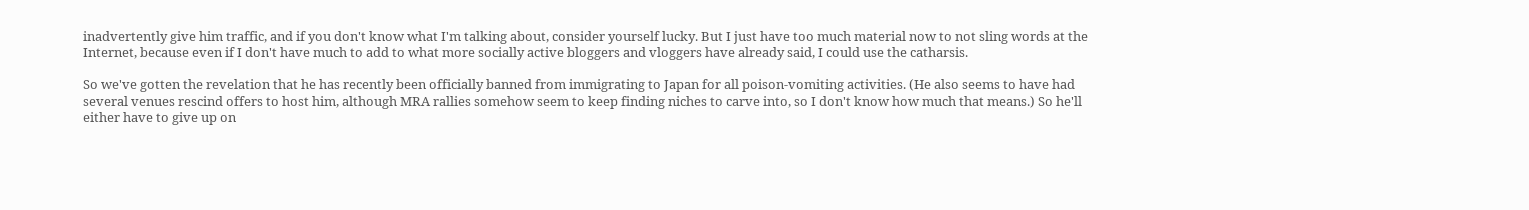inadvertently give him traffic, and if you don't know what I'm talking about, consider yourself lucky. But I just have too much material now to not sling words at the Internet, because even if I don't have much to add to what more socially active bloggers and vloggers have already said, I could use the catharsis.

So we've gotten the revelation that he has recently been officially banned from immigrating to Japan for all poison-vomiting activities. (He also seems to have had several venues rescind offers to host him, although MRA rallies somehow seem to keep finding niches to carve into, so I don't know how much that means.) So he'll either have to give up on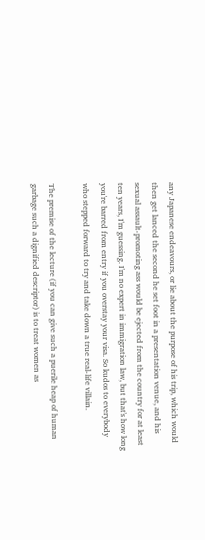any Japanese endeavours, or lie about the purpose of his trip, which would then get lanced the second he set foot in a presentation venue, and his sexual assault-promoting ass would be ejected from the country for at least ten years, I'm guessing. I'm no expert in immigration law, but that's how long you're barred from entry if you overstay your visa. So kudos to everybody who stepped forward to try and take down a true real-life villain.

The premise of the lecture (if you can give such a puerile heap of human garbage such a dignified descriptor) is to treat women as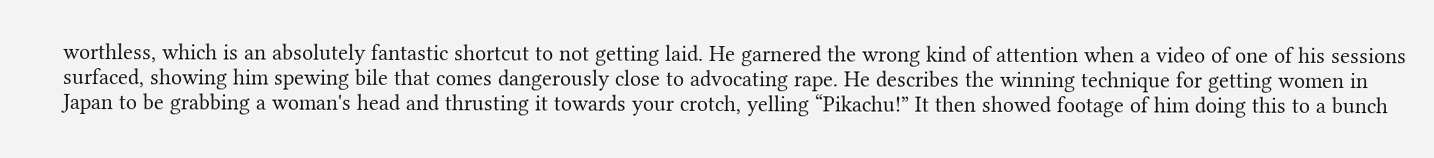worthless, which is an absolutely fantastic shortcut to not getting laid. He garnered the wrong kind of attention when a video of one of his sessions surfaced, showing him spewing bile that comes dangerously close to advocating rape. He describes the winning technique for getting women in Japan to be grabbing a woman's head and thrusting it towards your crotch, yelling “Pikachu!” It then showed footage of him doing this to a bunch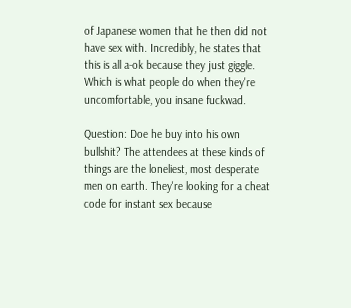of Japanese women that he then did not have sex with. Incredibly, he states that this is all a-ok because they just giggle. Which is what people do when they're uncomfortable, you insane fuckwad.

Question: Doe he buy into his own bullshit? The attendees at these kinds of things are the loneliest, most desperate men on earth. They're looking for a cheat code for instant sex because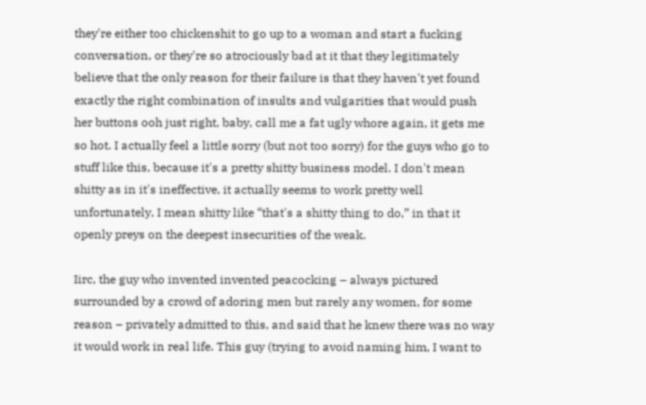they're either too chickenshit to go up to a woman and start a fucking conversation, or they're so atrociously bad at it that they legitimately believe that the only reason for their failure is that they haven't yet found exactly the right combination of insults and vulgarities that would push her buttons ooh just right, baby, call me a fat ugly whore again, it gets me so hot. I actually feel a little sorry (but not too sorry) for the guys who go to stuff like this, because it's a pretty shitty business model. I don't mean shitty as in it's ineffective, it actually seems to work pretty well unfortunately, I mean shitty like “that's a shitty thing to do,” in that it openly preys on the deepest insecurities of the weak.

Iirc, the guy who invented invented peacocking – always pictured surrounded by a crowd of adoring men but rarely any women, for some reason – privately admitted to this, and said that he knew there was no way it would work in real life. This guy (trying to avoid naming him, I want to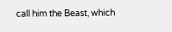call him the Beast, which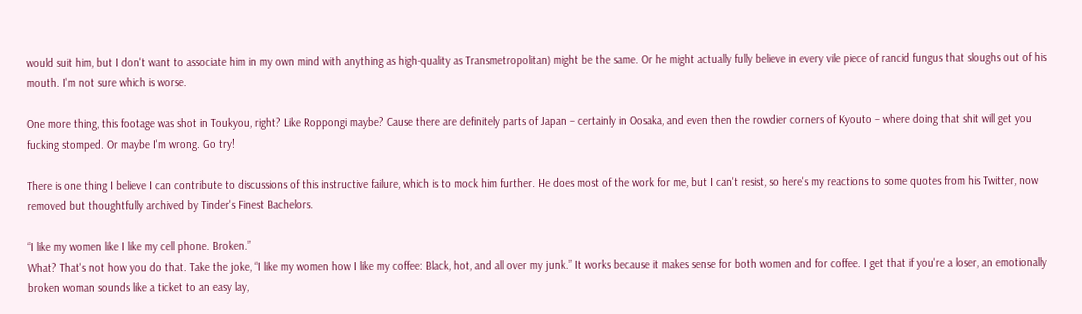would suit him, but I don't want to associate him in my own mind with anything as high-quality as Transmetropolitan) might be the same. Or he might actually fully believe in every vile piece of rancid fungus that sloughs out of his mouth. I'm not sure which is worse.

One more thing, this footage was shot in Toukyou, right? Like Roppongi maybe? Cause there are definitely parts of Japan – certainly in Oosaka, and even then the rowdier corners of Kyouto – where doing that shit will get you fucking stomped. Or maybe I'm wrong. Go try!

There is one thing I believe I can contribute to discussions of this instructive failure, which is to mock him further. He does most of the work for me, but I can't resist, so here's my reactions to some quotes from his Twitter, now removed but thoughtfully archived by Tinder's Finest Bachelors.

“I like my women like I like my cell phone. Broken.”
What? That's not how you do that. Take the joke, “I like my women how I like my coffee: Black, hot, and all over my junk.” It works because it makes sense for both women and for coffee. I get that if you're a loser, an emotionally broken woman sounds like a ticket to an easy lay,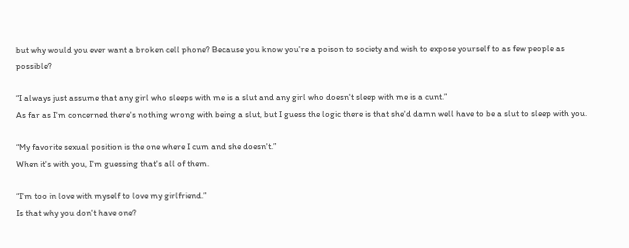but why would you ever want a broken cell phone? Because you know you're a poison to society and wish to expose yourself to as few people as possible?

“I always just assume that any girl who sleeps with me is a slut and any girl who doesn't sleep with me is a cunt.”
As far as I'm concerned there's nothing wrong with being a slut, but I guess the logic there is that she'd damn well have to be a slut to sleep with you.

“My favorite sexual position is the one where I cum and she doesn't.”
When it's with you, I'm guessing that's all of them.

“I'm too in love with myself to love my girlfriend.”
Is that why you don't have one?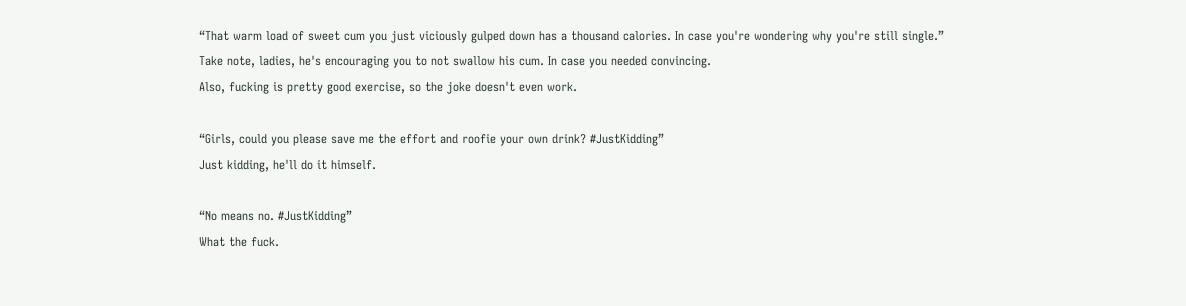“That warm load of sweet cum you just viciously gulped down has a thousand calories. In case you're wondering why you're still single.”
Take note, ladies, he's encouraging you to not swallow his cum. In case you needed convincing.
Also, fucking is pretty good exercise, so the joke doesn't even work.

“Girls, could you please save me the effort and roofie your own drink? #JustKidding”
Just kidding, he'll do it himself.

“No means no. #JustKidding”
What the fuck.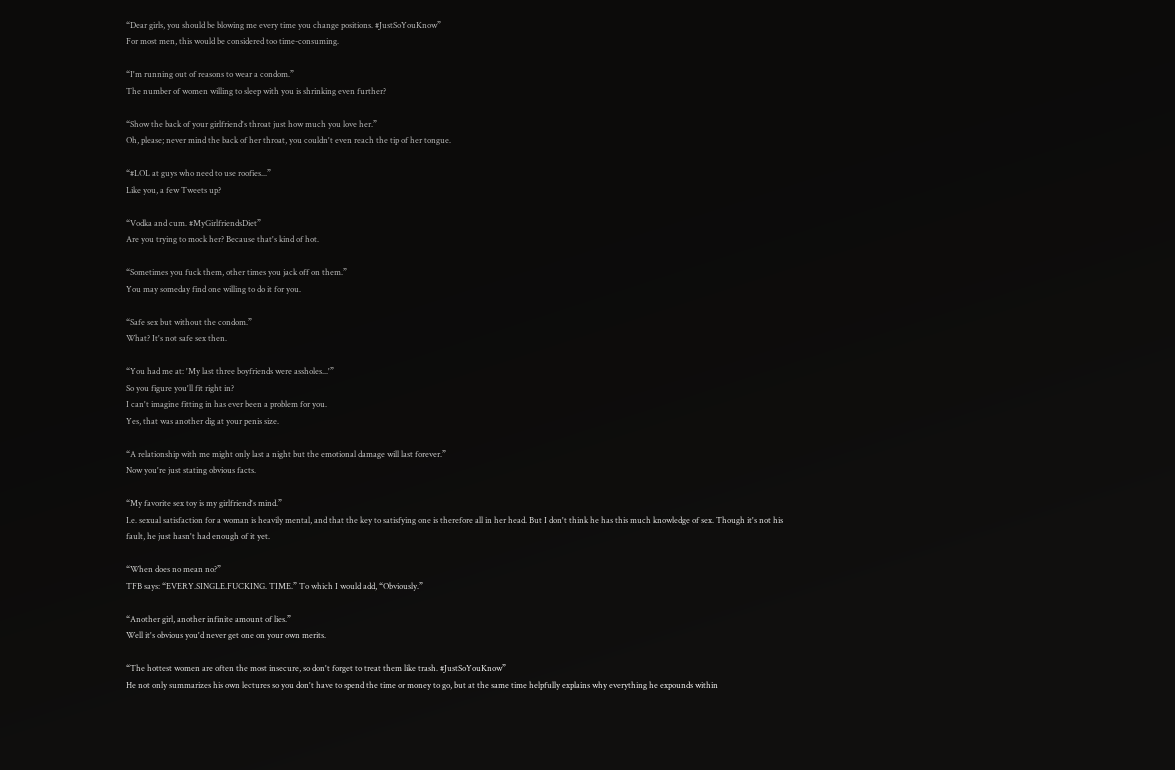“Dear girls, you should be blowing me every time you change positions. #JustSoYouKnow”
For most men, this would be considered too time-consuming.

“I'm running out of reasons to wear a condom.”
The number of women willing to sleep with you is shrinking even further?

“Show the back of your girlfriend's throat just how much you love her.”
Oh, please; never mind the back of her throat, you couldn't even reach the tip of her tongue.

“#LOL at guys who need to use roofies...”
Like you, a few Tweets up?

“Vodka and cum. #MyGirlfriendsDiet”
Are you trying to mock her? Because that's kind of hot.

“Sometimes you fuck them, other times you jack off on them.”
You may someday find one willing to do it for you.

“Safe sex but without the condom.”
What? It's not safe sex then.

“You had me at: 'My last three boyfriends were assholes...'”
So you figure you'll fit right in?
I can't imagine fitting in has ever been a problem for you.
Yes, that was another dig at your penis size.

“A relationship with me might only last a night but the emotional damage will last forever.”
Now you're just stating obvious facts.

“My favorite sex toy is my girlfriend's mind.”
I.e. sexual satisfaction for a woman is heavily mental, and that the key to satisfying one is therefore all in her head. But I don't think he has this much knowledge of sex. Though it's not his fault, he just hasn't had enough of it yet.

“When does no mean no?”
TFB says: “EVERY.SINGLE.FUCKING. TIME.” To which I would add, “Obviously.”

“Another girl, another infinite amount of lies.”
Well it's obvious you'd never get one on your own merits.

“The hottest women are often the most insecure, so don't forget to treat them like trash. #JustSoYouKnow”
He not only summarizes his own lectures so you don't have to spend the time or money to go, but at the same time helpfully explains why everything he expounds within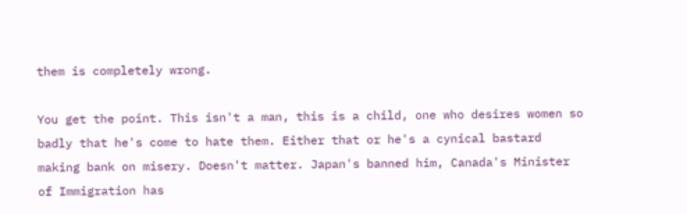them is completely wrong.

You get the point. This isn't a man, this is a child, one who desires women so badly that he's come to hate them. Either that or he's a cynical bastard making bank on misery. Doesn't matter. Japan's banned him, Canada's Minister of Immigration has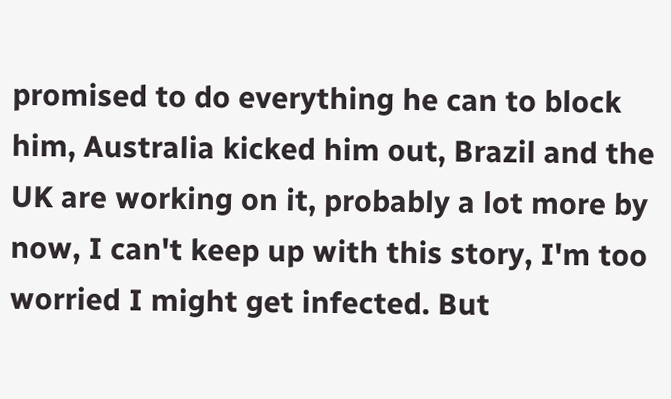promised to do everything he can to block him, Australia kicked him out, Brazil and the UK are working on it, probably a lot more by now, I can't keep up with this story, I'm too worried I might get infected. But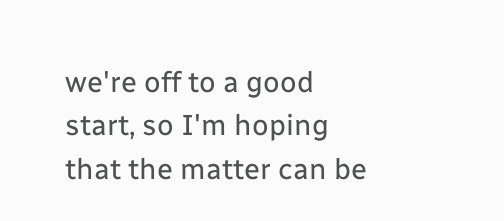we're off to a good start, so I'm hoping that the matter can be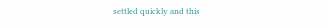settled quickly and this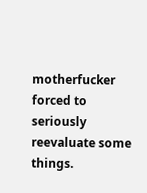motherfucker forced to seriously reevaluate some things.